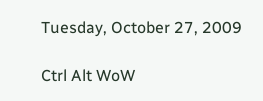Tuesday, October 27, 2009

Ctrl Alt WoW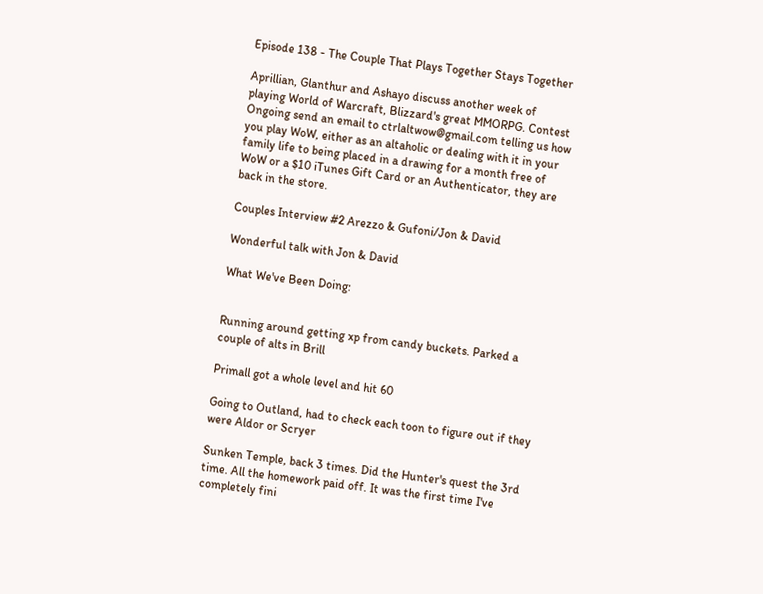Episode 138 - The Couple That Plays Together Stays Together

Aprillian, Glanthur and Ashayo discuss another week of playing World of Warcraft, Blizzard's great MMORPG. Contest Ongoing send an email to ctrlaltwow@gmail.com telling us how you play WoW, either as an altaholic or dealing with it in your family life to being placed in a drawing for a month free of WoW or a $10 iTunes Gift Card or an Authenticator, they are back in the store.

Couples Interview #2 Arezzo & Gufoni/Jon & David

Wonderful talk with Jon & David

What We've Been Doing:


Running around getting xp from candy buckets. Parked a couple of alts in Brill

Primall got a whole level and hit 60

Going to Outland, had to check each toon to figure out if they were Aldor or Scryer

Sunken Temple, back 3 times. Did the Hunter's quest the 3rd time. All the homework paid off. It was the first time I've completely fini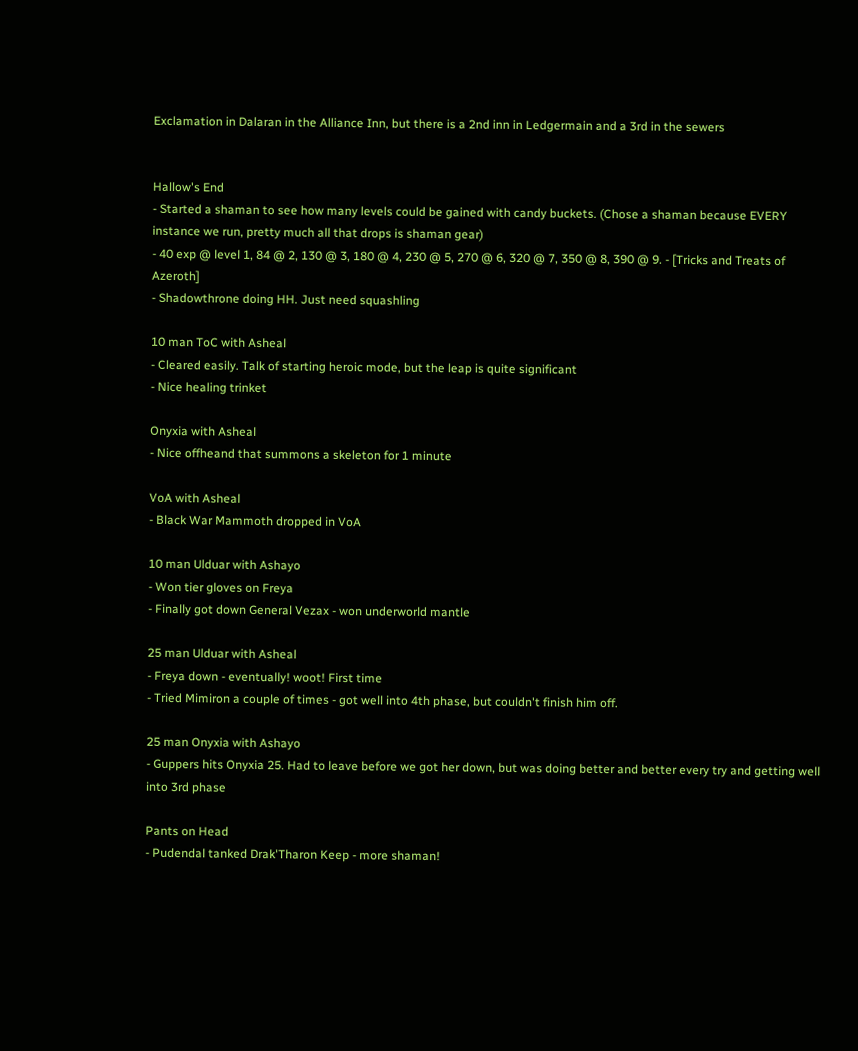Exclamation in Dalaran in the Alliance Inn, but there is a 2nd inn in Ledgermain and a 3rd in the sewers


Hallow's End
- Started a shaman to see how many levels could be gained with candy buckets. (Chose a shaman because EVERY instance we run, pretty much all that drops is shaman gear)
- 40 exp @ level 1, 84 @ 2, 130 @ 3, 180 @ 4, 230 @ 5, 270 @ 6, 320 @ 7, 350 @ 8, 390 @ 9. - [Tricks and Treats of Azeroth]
- Shadowthrone doing HH. Just need squashling

10 man ToC with Asheal
- Cleared easily. Talk of starting heroic mode, but the leap is quite significant
- Nice healing trinket

Onyxia with Asheal
- Nice offheand that summons a skeleton for 1 minute

VoA with Asheal
- Black War Mammoth dropped in VoA

10 man Ulduar with Ashayo
- Won tier gloves on Freya
- Finally got down General Vezax - won underworld mantle

25 man Ulduar with Asheal
- Freya down - eventually! woot! First time
- Tried Mimiron a couple of times - got well into 4th phase, but couldn't finish him off.

25 man Onyxia with Ashayo
- Guppers hits Onyxia 25. Had to leave before we got her down, but was doing better and better every try and getting well into 3rd phase

Pants on Head
- Pudendal tanked Drak'Tharon Keep - more shaman!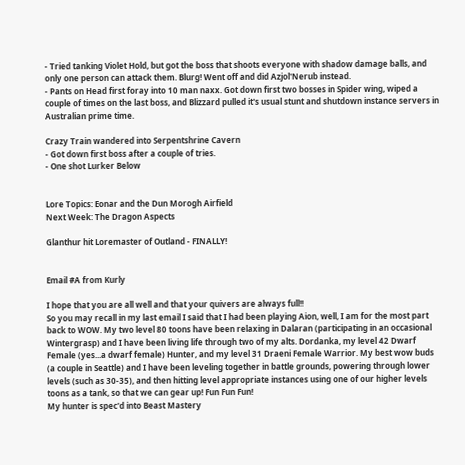- Tried tanking Violet Hold, but got the boss that shoots everyone with shadow damage balls, and only one person can attack them. Blurg! Went off and did Azjol'Nerub instead.
- Pants on Head first foray into 10 man naxx. Got down first two bosses in Spider wing, wiped a couple of times on the last boss, and Blizzard pulled it's usual stunt and shutdown instance servers in Australian prime time.

Crazy Train wandered into Serpentshrine Cavern
- Got down first boss after a couple of tries.
- One shot Lurker Below


Lore Topics: Eonar and the Dun Morogh Airfield
Next Week: The Dragon Aspects

Glanthur hit Loremaster of Outland - FINALLY!


Email #A from Kurly

I hope that you are all well and that your quivers are always full!!
So you may recall in my last email I said that I had been playing Aion, well, I am for the most part back to WOW. My two level 80 toons have been relaxing in Dalaran (participating in an occasional Wintergrasp) and I have been living life through two of my alts. Dordanka, my level 42 Dwarf Female (yes...a dwarf female) Hunter, and my level 31 Draeni Female Warrior. My best wow buds (a couple in Seattle) and I have been leveling together in battle grounds, powering through lower levels (such as 30-35), and then hitting level appropriate instances using one of our higher levels toons as a tank, so that we can gear up! Fun Fun Fun!
My hunter is spec'd into Beast Mastery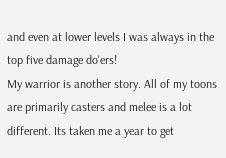and even at lower levels I was always in the top five damage do'ers!
My warrior is another story. All of my toons are primarily casters and melee is a lot different. Its taken me a year to get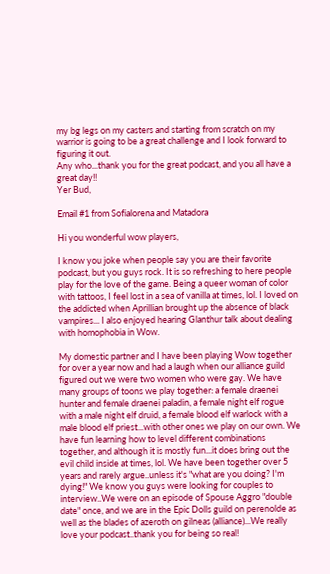my bg legs on my casters and starting from scratch on my warrior is going to be a great challenge and I look forward to figuring it out.
Any who...thank you for the great podcast, and you all have a great day!!
Yer Bud,

Email #1 from Sofialorena and Matadora

Hi you wonderful wow players,

I know you joke when people say you are their favorite podcast, but you guys rock. It is so refreshing to here people play for the love of the game. Being a queer woman of color with tattoos, I feel lost in a sea of vanilla at times, lol. I loved on the addicted when Aprillian brought up the absence of black vampires... I also enjoyed hearing Glanthur talk about dealing with homophobia in Wow.

My domestic partner and I have been playing Wow together for over a year now and had a laugh when our alliance guild figured out we were two women who were gay. We have many groups of toons we play together: a female draenei hunter and female draenei paladin, a female night elf rogue with a male night elf druid, a female blood elf warlock with a male blood elf priest...with other ones we play on our own. We have fun learning how to level different combinations together, and although it is mostly fun...it does bring out the evil child inside at times, lol. We have been together over 5 years and rarely argue..unless it's "what are you doing? I'm dying!" We know you guys were looking for couples to interview..We were on an episode of Spouse Aggro "double date" once, and we are in the Epic Dolls guild on perenolde as well as the blades of azeroth on gilneas (alliance)...We really love your podcast..thank you for being so real!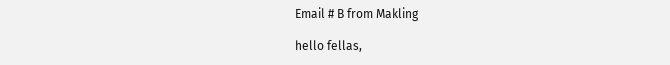Email # B from Makling

hello fellas,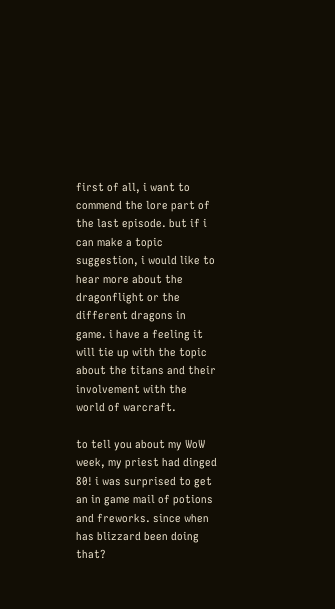first of all, i want to commend the lore part of the last episode. but if i can make a topic suggestion, i would like to hear more about the dragonflight or the different dragons in game. i have a feeling it will tie up with the topic about the titans and their involvement with the world of warcraft.

to tell you about my WoW week, my priest had dinged 80! i was surprised to get an in game mail of potions and freworks. since when has blizzard been doing that?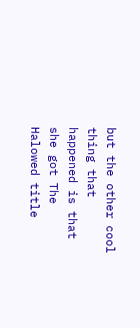but the other cool thing that happened is that she got The Halowed title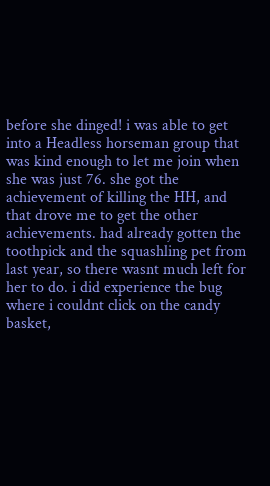before she dinged! i was able to get into a Headless horseman group that was kind enough to let me join when she was just 76. she got the achievement of killing the HH, and that drove me to get the other achievements. had already gotten the toothpick and the squashling pet from last year, so there wasnt much left for her to do. i did experience the bug where i couldnt click on the candy basket,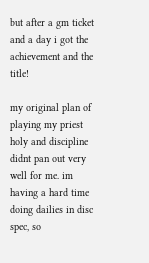but after a gm ticket and a day i got the achievement and the title!

my original plan of playing my priest holy and discipline didnt pan out very well for me. im having a hard time doing dailies in disc spec, so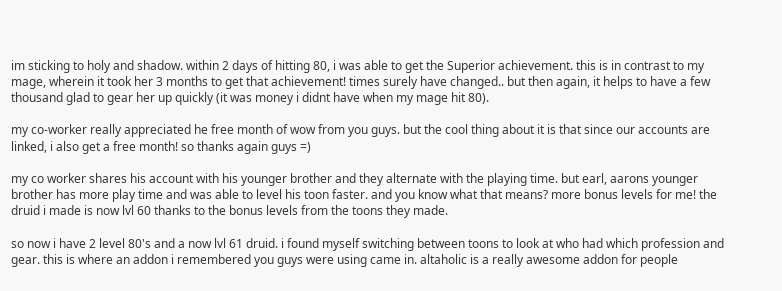im sticking to holy and shadow. within 2 days of hitting 80, i was able to get the Superior achievement. this is in contrast to my mage, wherein it took her 3 months to get that achievement! times surely have changed.. but then again, it helps to have a few thousand glad to gear her up quickly (it was money i didnt have when my mage hit 80).

my co-worker really appreciated he free month of wow from you guys. but the cool thing about it is that since our accounts are linked, i also get a free month! so thanks again guys =)

my co worker shares his account with his younger brother and they alternate with the playing time. but earl, aarons younger brother has more play time and was able to level his toon faster. and you know what that means? more bonus levels for me! the druid i made is now lvl 60 thanks to the bonus levels from the toons they made.

so now i have 2 level 80's and a now lvl 61 druid. i found myself switching between toons to look at who had which profession and gear. this is where an addon i remembered you guys were using came in. altaholic is a really awesome addon for people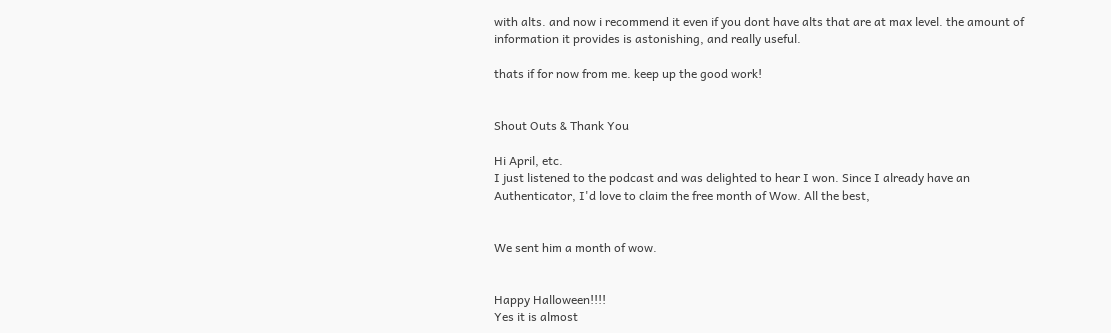with alts. and now i recommend it even if you dont have alts that are at max level. the amount of information it provides is astonishing, and really useful.

thats if for now from me. keep up the good work!


Shout Outs & Thank You

Hi April, etc.
I just listened to the podcast and was delighted to hear I won. Since I already have an Authenticator, I'd love to claim the free month of Wow. All the best,


We sent him a month of wow.


Happy Halloween!!!!
Yes it is almost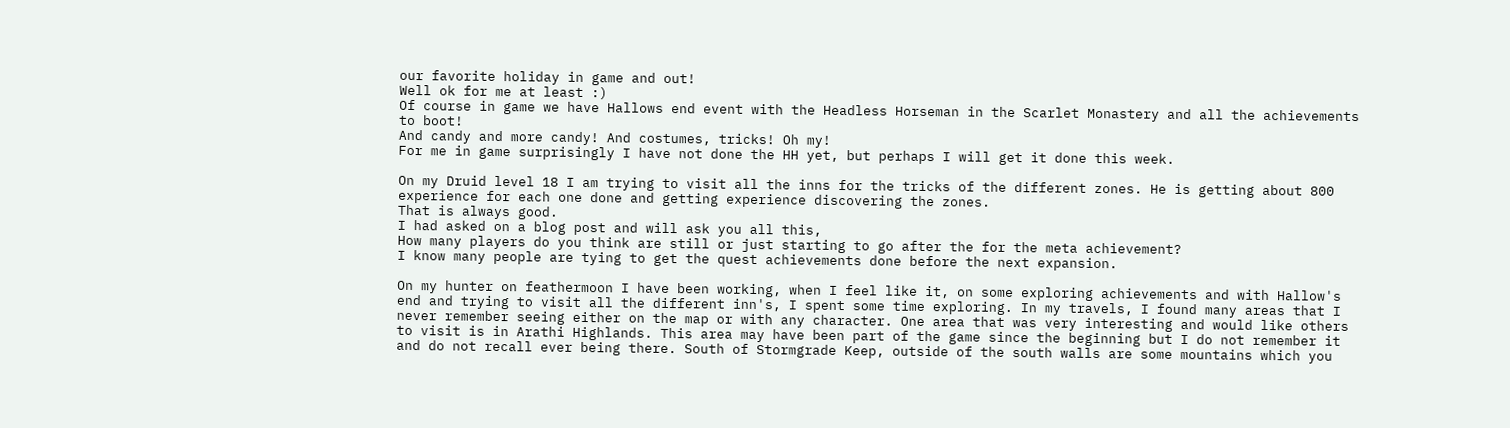our favorite holiday in game and out!
Well ok for me at least :)
Of course in game we have Hallows end event with the Headless Horseman in the Scarlet Monastery and all the achievements to boot!
And candy and more candy! And costumes, tricks! Oh my!
For me in game surprisingly I have not done the HH yet, but perhaps I will get it done this week.

On my Druid level 18 I am trying to visit all the inns for the tricks of the different zones. He is getting about 800 experience for each one done and getting experience discovering the zones.
That is always good.
I had asked on a blog post and will ask you all this,
How many players do you think are still or just starting to go after the for the meta achievement?
I know many people are tying to get the quest achievements done before the next expansion.

On my hunter on feathermoon I have been working, when I feel like it, on some exploring achievements and with Hallow's end and trying to visit all the different inn's, I spent some time exploring. In my travels, I found many areas that I never remember seeing either on the map or with any character. One area that was very interesting and would like others to visit is in Arathi Highlands. This area may have been part of the game since the beginning but I do not remember it and do not recall ever being there. South of Stormgrade Keep, outside of the south walls are some mountains which you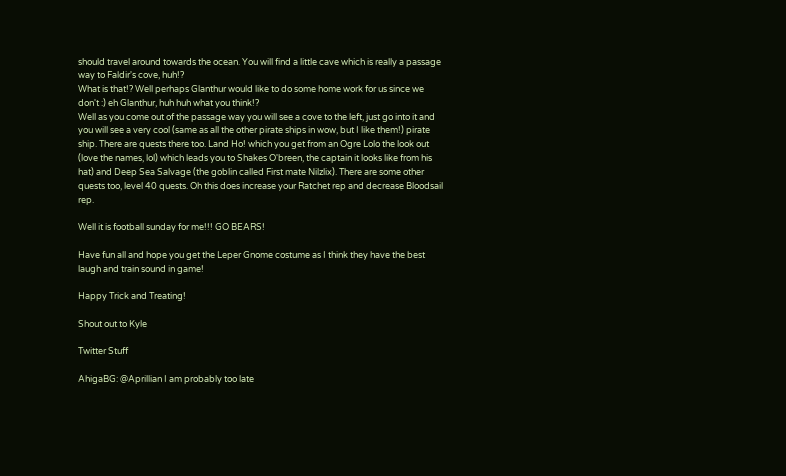should travel around towards the ocean. You will find a little cave which is really a passage way to Faldir's cove, huh!?
What is that!? Well perhaps Glanthur would like to do some home work for us since we don't :) eh Glanthur, huh huh what you think!?
Well as you come out of the passage way you will see a cove to the left, just go into it and you will see a very cool (same as all the other pirate ships in wow, but I like them!) pirate ship. There are quests there too. Land Ho! which you get from an Ogre Lolo the look out (love the names, lol) which leads you to Shakes O'breen, the captain it looks like from his hat) and Deep Sea Salvage (the goblin called First mate Nilzlix). There are some other quests too, level 40 quests. Oh this does increase your Ratchet rep and decrease Bloodsail rep.

Well it is football sunday for me!!! GO BEARS!

Have fun all and hope you get the Leper Gnome costume as I think they have the best laugh and train sound in game!

Happy Trick and Treating!

Shout out to Kyle

Twitter Stuff

AhigaBG: @Aprillian I am probably too late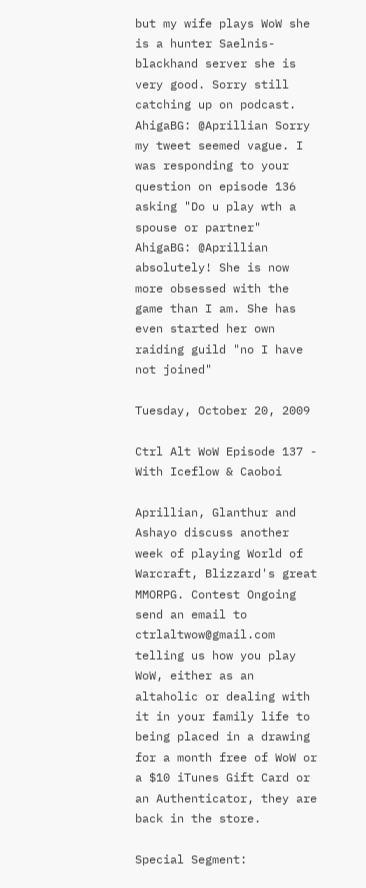but my wife plays WoW she is a hunter Saelnis-blackhand server she is very good. Sorry still catching up on podcast.
AhigaBG: @Aprillian Sorry my tweet seemed vague. I was responding to your question on episode 136 asking "Do u play wth a spouse or partner"
AhigaBG: @Aprillian absolutely! She is now more obsessed with the game than I am. She has even started her own raiding guild "no I have not joined"

Tuesday, October 20, 2009

Ctrl Alt WoW Episode 137 - With Iceflow & Caoboi

Aprillian, Glanthur and Ashayo discuss another week of playing World of Warcraft, Blizzard's great MMORPG. Contest Ongoing send an email to ctrlaltwow@gmail.com telling us how you play WoW, either as an altaholic or dealing with it in your family life to being placed in a drawing for a month free of WoW or a $10 iTunes Gift Card or an Authenticator, they are back in the store.

Special Segment: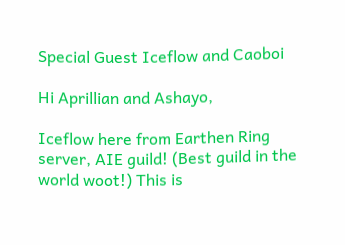Special Guest Iceflow and Caoboi

Hi Aprillian and Ashayo,

Iceflow here from Earthen Ring server, AIE guild! (Best guild in the world woot!) This is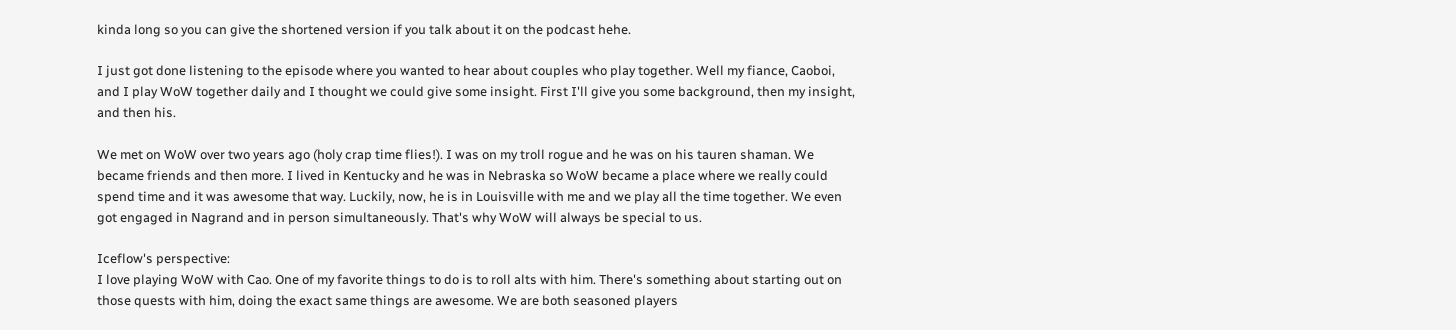kinda long so you can give the shortened version if you talk about it on the podcast hehe.

I just got done listening to the episode where you wanted to hear about couples who play together. Well my fiance, Caoboi, and I play WoW together daily and I thought we could give some insight. First I'll give you some background, then my insight, and then his.

We met on WoW over two years ago (holy crap time flies!). I was on my troll rogue and he was on his tauren shaman. We became friends and then more. I lived in Kentucky and he was in Nebraska so WoW became a place where we really could spend time and it was awesome that way. Luckily, now, he is in Louisville with me and we play all the time together. We even got engaged in Nagrand and in person simultaneously. That's why WoW will always be special to us.

Iceflow's perspective:
I love playing WoW with Cao. One of my favorite things to do is to roll alts with him. There's something about starting out on those quests with him, doing the exact same things are awesome. We are both seasoned players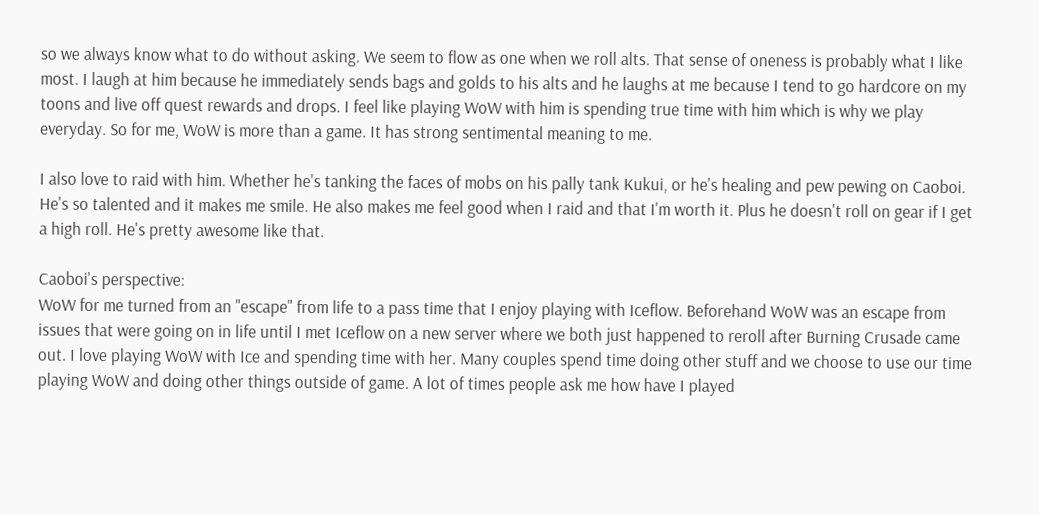so we always know what to do without asking. We seem to flow as one when we roll alts. That sense of oneness is probably what I like most. I laugh at him because he immediately sends bags and golds to his alts and he laughs at me because I tend to go hardcore on my toons and live off quest rewards and drops. I feel like playing WoW with him is spending true time with him which is why we play everyday. So for me, WoW is more than a game. It has strong sentimental meaning to me.

I also love to raid with him. Whether he's tanking the faces of mobs on his pally tank Kukui, or he's healing and pew pewing on Caoboi. He's so talented and it makes me smile. He also makes me feel good when I raid and that I'm worth it. Plus he doesn't roll on gear if I get a high roll. He's pretty awesome like that.

Caoboi's perspective:
WoW for me turned from an "escape" from life to a pass time that I enjoy playing with Iceflow. Beforehand WoW was an escape from issues that were going on in life until I met Iceflow on a new server where we both just happened to reroll after Burning Crusade came out. I love playing WoW with Ice and spending time with her. Many couples spend time doing other stuff and we choose to use our time playing WoW and doing other things outside of game. A lot of times people ask me how have I played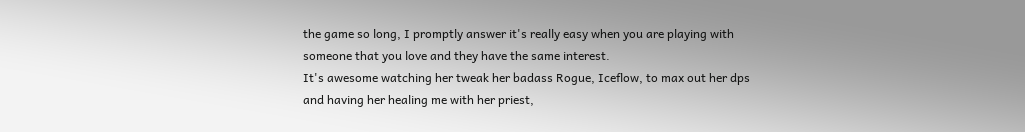the game so long, I promptly answer it's really easy when you are playing with someone that you love and they have the same interest.
It's awesome watching her tweak her badass Rogue, Iceflow, to max out her dps and having her healing me with her priest,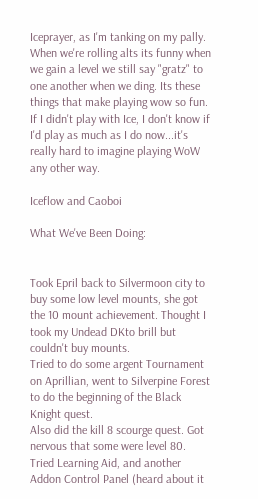Iceprayer, as I'm tanking on my pally. When we're rolling alts its funny when we gain a level we still say "gratz" to one another when we ding. Its these things that make playing wow so fun. If I didn't play with Ice, I don't know if I'd play as much as I do now...it's really hard to imagine playing WoW any other way.

Iceflow and Caoboi

What We've Been Doing:


Took Epril back to Silvermoon city to buy some low level mounts, she got the 10 mount achievement. Thought I took my Undead DKto brill but couldn't buy mounts.
Tried to do some argent Tournament on Aprillian, went to Silverpine Forest to do the beginning of the Black Knight quest.
Also did the kill 8 scourge quest. Got nervous that some were level 80.
Tried Learning Aid, and another Addon Control Panel (heard about it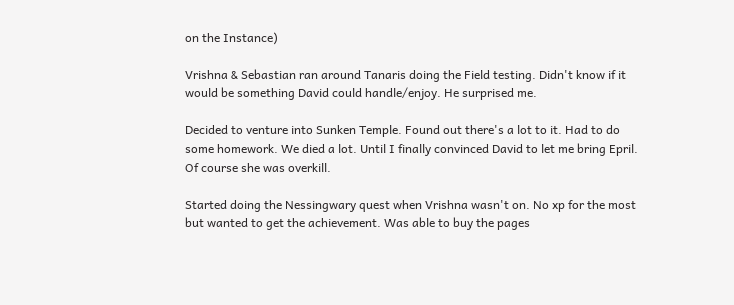on the Instance)

Vrishna & Sebastian ran around Tanaris doing the Field testing. Didn't know if it would be something David could handle/enjoy. He surprised me.

Decided to venture into Sunken Temple. Found out there's a lot to it. Had to do some homework. We died a lot. Until I finally convinced David to let me bring Epril. Of course she was overkill.

Started doing the Nessingwary quest when Vrishna wasn't on. No xp for the most but wanted to get the achievement. Was able to buy the pages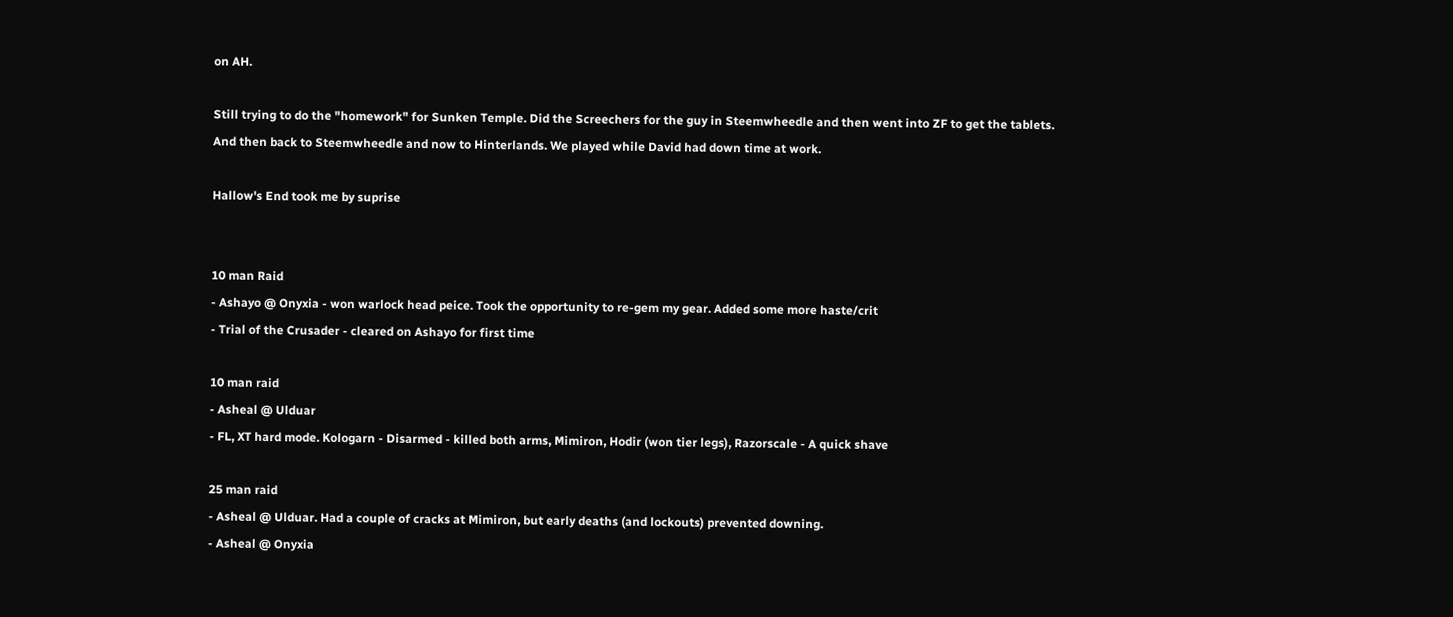on AH.

Still trying to do the "homework" for Sunken Temple. Did the Screechers for the guy in Steemwheedle and then went into ZF to get the tablets. And then back to Steemwheedle and now to Hinterlands. We played while David had down time at work.

Hallow's End took me by suprise


10 man Raid
- Ashayo @ Onyxia - won warlock head peice. Took the opportunity to re-gem my gear. Added some more haste/crit
- Trial of the Crusader - cleared on Ashayo for first time

10 man raid
- Asheal @ Ulduar
- FL, XT hard mode. Kologarn - Disarmed - killed both arms, Mimiron, Hodir (won tier legs), Razorscale - A quick shave

25 man raid
- Asheal @ Ulduar. Had a couple of cracks at Mimiron, but early deaths (and lockouts) prevented downing.
- Asheal @ Onyxia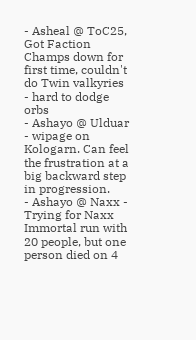- Asheal @ ToC25, Got Faction Champs down for first time, couldn't do Twin valkyries - hard to dodge orbs
- Ashayo @ Ulduar - wipage on Kologarn. Can feel the frustration at a big backward step in progression.
- Ashayo @ Naxx - Trying for Naxx Immortal run with 20 people, but one person died on 4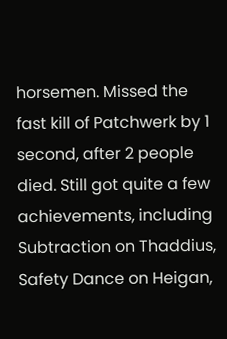horsemen. Missed the fast kill of Patchwerk by 1 second, after 2 people died. Still got quite a few achievements, including Subtraction on Thaddius, Safety Dance on Heigan,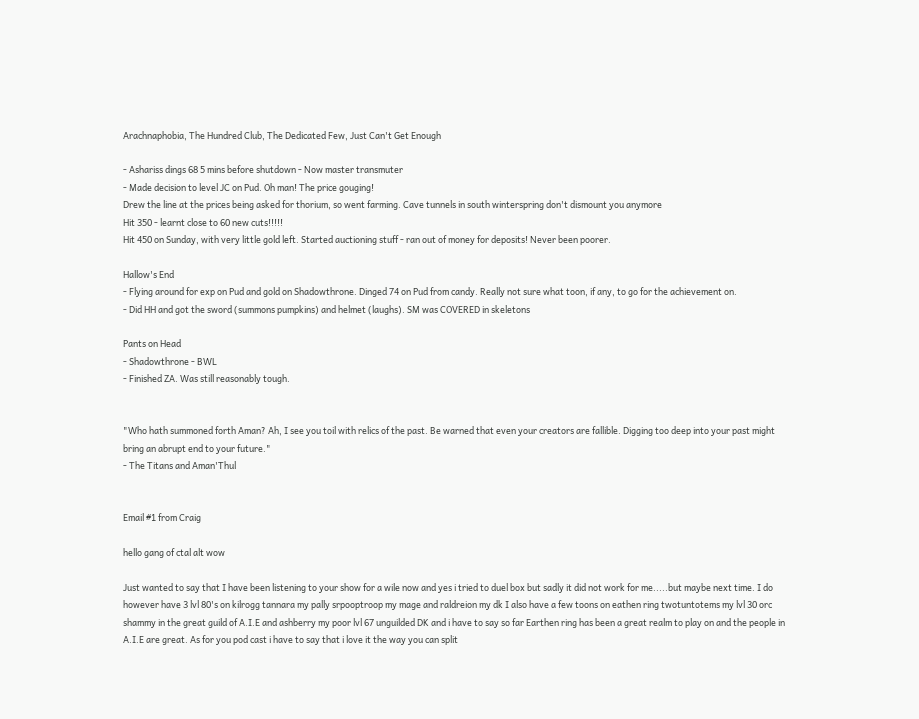Arachnaphobia, The Hundred Club, The Dedicated Few, Just Can't Get Enough

- Ashariss dings 68 5 mins before shutdown - Now master transmuter
- Made decision to level JC on Pud. Oh man! The price gouging!
Drew the line at the prices being asked for thorium, so went farming. Cave tunnels in south winterspring don't dismount you anymore
Hit 350 - learnt close to 60 new cuts!!!!!
Hit 450 on Sunday, with very little gold left. Started auctioning stuff - ran out of money for deposits! Never been poorer.

Hallow's End
- Flying around for exp on Pud and gold on Shadowthrone. Dinged 74 on Pud from candy. Really not sure what toon, if any, to go for the achievement on.
- Did HH and got the sword (summons pumpkins) and helmet (laughs). SM was COVERED in skeletons

Pants on Head
- Shadowthrone - BWL
- Finished ZA. Was still reasonably tough.


"Who hath summoned forth Aman? Ah, I see you toil with relics of the past. Be warned that even your creators are fallible. Digging too deep into your past might bring an abrupt end to your future."
- The Titans and Aman'Thul


Email #1 from Craig

hello gang of ctal alt wow

Just wanted to say that I have been listening to your show for a wile now and yes i tried to duel box but sadly it did not work for me.....but maybe next time. I do however have 3 lvl 80's on kilrogg tannara my pally srpooptroop my mage and raldreion my dk I also have a few toons on eathen ring twotuntotems my lvl 30 orc shammy in the great guild of A.I.E and ashberry my poor lvl 67 unguilded DK and i have to say so far Earthen ring has been a great realm to play on and the people in A.I.E are great. As for you pod cast i have to say that i love it the way you can split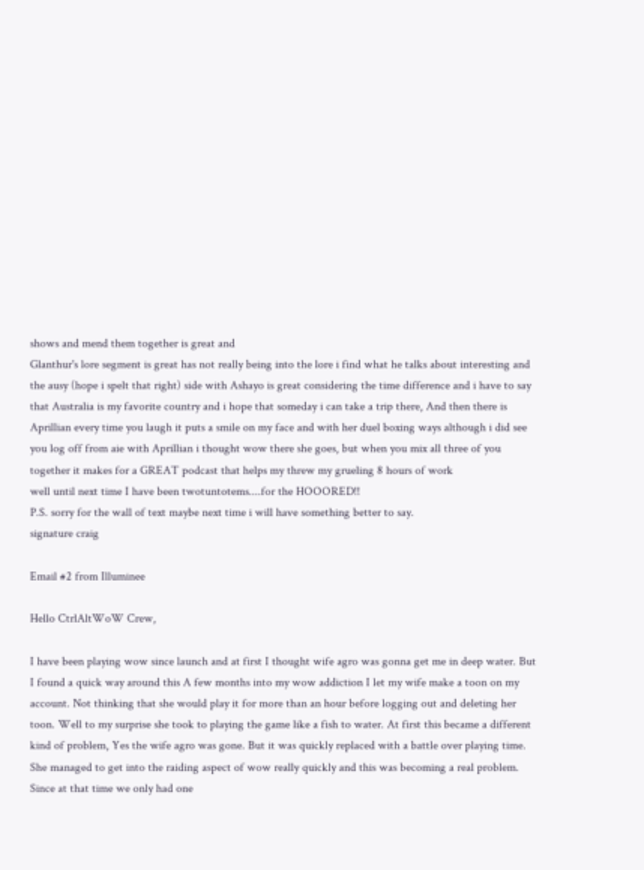shows and mend them together is great and
Glanthur's lore segment is great has not really being into the lore i find what he talks about interesting and the ausy (hope i spelt that right) side with Ashayo is great considering the time difference and i have to say that Australia is my favorite country and i hope that someday i can take a trip there, And then there is Aprillian every time you laugh it puts a smile on my face and with her duel boxing ways although i did see you log off from aie with Aprillian i thought wow there she goes, but when you mix all three of you together it makes for a GREAT podcast that helps my threw my grueling 8 hours of work
well until next time I have been twotuntotems....for the HOOORED!!
P.S. sorry for the wall of text maybe next time i will have something better to say.
signature craig

Email #2 from Illuminee

Hello CtrlAltWoW Crew,

I have been playing wow since launch and at first I thought wife agro was gonna get me in deep water. But I found a quick way around this A few months into my wow addiction I let my wife make a toon on my account. Not thinking that she would play it for more than an hour before logging out and deleting her toon. Well to my surprise she took to playing the game like a fish to water. At first this became a different kind of problem, Yes the wife agro was gone. But it was quickly replaced with a battle over playing time. She managed to get into the raiding aspect of wow really quickly and this was becoming a real problem. Since at that time we only had one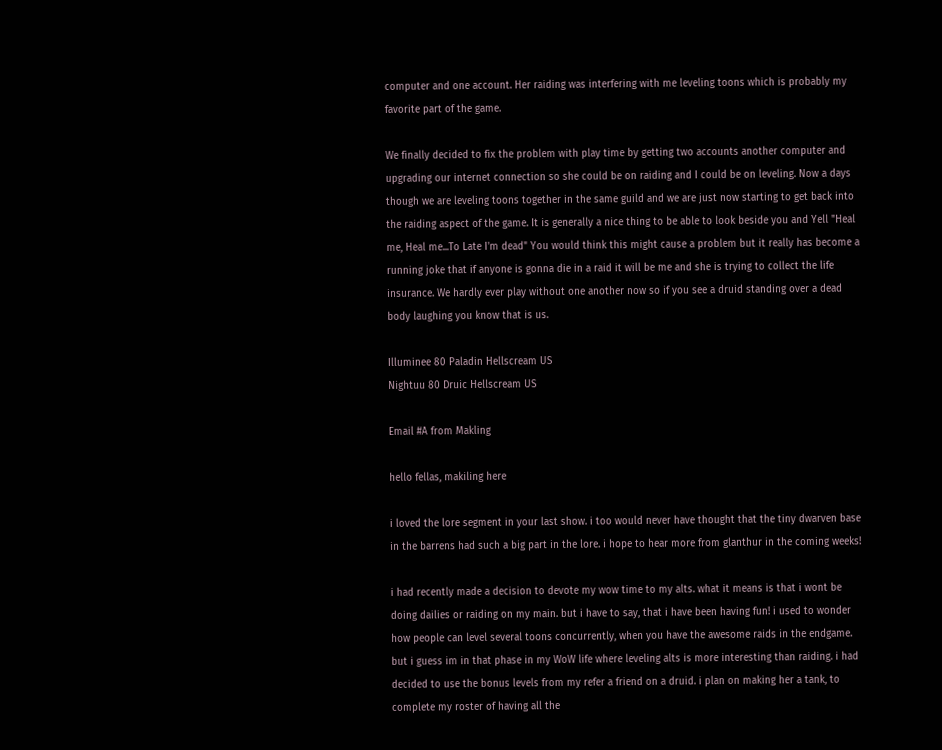computer and one account. Her raiding was interfering with me leveling toons which is probably my favorite part of the game.

We finally decided to fix the problem with play time by getting two accounts another computer and upgrading our internet connection so she could be on raiding and I could be on leveling. Now a days though we are leveling toons together in the same guild and we are just now starting to get back into the raiding aspect of the game. It is generally a nice thing to be able to look beside you and Yell "Heal me, Heal me...To Late I'm dead" You would think this might cause a problem but it really has become a running joke that if anyone is gonna die in a raid it will be me and she is trying to collect the life insurance. We hardly ever play without one another now so if you see a druid standing over a dead body laughing you know that is us.

Illuminee 80 Paladin Hellscream US
Nightuu 80 Druic Hellscream US

Email #A from Makling

hello fellas, makiling here

i loved the lore segment in your last show. i too would never have thought that the tiny dwarven base in the barrens had such a big part in the lore. i hope to hear more from glanthur in the coming weeks!

i had recently made a decision to devote my wow time to my alts. what it means is that i wont be doing dailies or raiding on my main. but i have to say, that i have been having fun! i used to wonder how people can level several toons concurrently, when you have the awesome raids in the endgame. but i guess im in that phase in my WoW life where leveling alts is more interesting than raiding. i had decided to use the bonus levels from my refer a friend on a druid. i plan on making her a tank, to complete my roster of having all the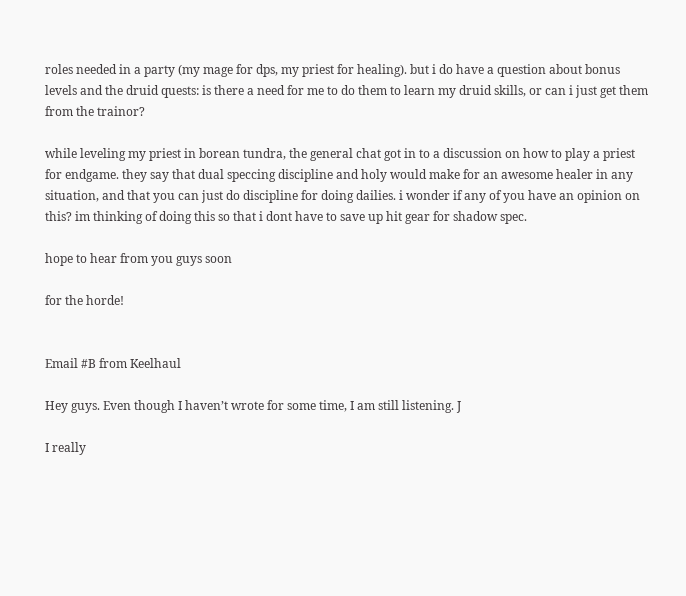roles needed in a party (my mage for dps, my priest for healing). but i do have a question about bonus levels and the druid quests: is there a need for me to do them to learn my druid skills, or can i just get them from the trainor?

while leveling my priest in borean tundra, the general chat got in to a discussion on how to play a priest for endgame. they say that dual speccing discipline and holy would make for an awesome healer in any situation, and that you can just do discipline for doing dailies. i wonder if any of you have an opinion on this? im thinking of doing this so that i dont have to save up hit gear for shadow spec.

hope to hear from you guys soon

for the horde!


Email #B from Keelhaul

Hey guys. Even though I haven’t wrote for some time, I am still listening. J

I really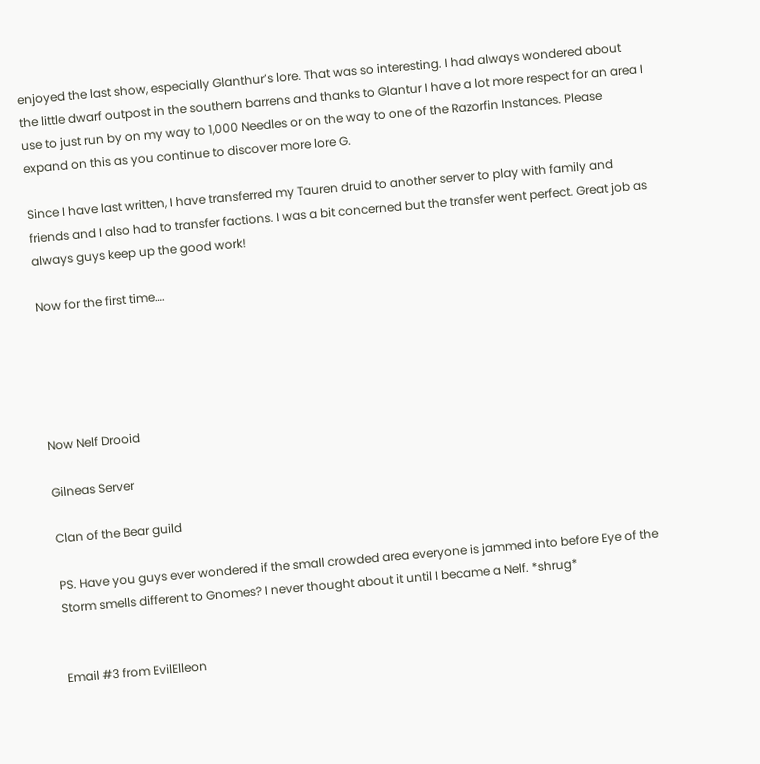enjoyed the last show, especially Glanthur’s lore. That was so interesting. I had always wondered about the little dwarf outpost in the southern barrens and thanks to Glantur I have a lot more respect for an area I use to just run by on my way to 1,000 Needles or on the way to one of the Razorfin Instances. Please expand on this as you continue to discover more lore G.

Since I have last written, I have transferred my Tauren druid to another server to play with family and friends and I also had to transfer factions. I was a bit concerned but the transfer went perfect. Great job as always guys keep up the good work!

Now for the first time….





Now Nelf Drooid

Gilneas Server

Clan of the Bear guild

PS. Have you guys ever wondered if the small crowded area everyone is jammed into before Eye of the Storm smells different to Gnomes? I never thought about it until I became a Nelf. *shrug*


Email #3 from EvilElleon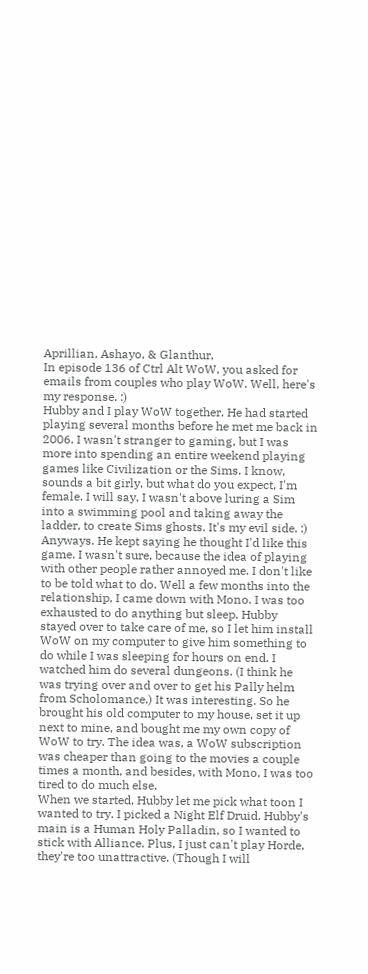Aprillian, Ashayo, & Glanthur,
In episode 136 of Ctrl Alt WoW, you asked for emails from couples who play WoW. Well, here's my response. :)
Hubby and I play WoW together. He had started playing several months before he met me back in 2006. I wasn't stranger to gaming, but I was more into spending an entire weekend playing games like Civilization or the Sims. I know, sounds a bit girly, but what do you expect, I'm female. I will say, I wasn't above luring a Sim into a swimming pool and taking away the ladder, to create Sims ghosts. It's my evil side. :)
Anyways. He kept saying he thought I'd like this game. I wasn't sure, because the idea of playing with other people rather annoyed me. I don't like to be told what to do. Well a few months into the relationship, I came down with Mono. I was too exhausted to do anything but sleep. Hubby stayed over to take care of me, so I let him install WoW on my computer to give him something to do while I was sleeping for hours on end. I watched him do several dungeons. (I think he was trying over and over to get his Pally helm from Scholomance.) It was interesting. So he brought his old computer to my house, set it up next to mine, and bought me my own copy of WoW to try. The idea was, a WoW subscription was cheaper than going to the movies a couple times a month, and besides, with Mono, I was too tired to do much else.
When we started, Hubby let me pick what toon I wanted to try. I picked a Night Elf Druid. Hubby's main is a Human Holy Palladin, so I wanted to stick with Alliance. Plus, I just can't play Horde, they're too unattractive. (Though I will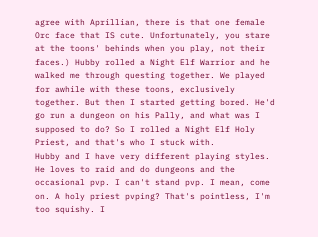agree with Aprillian, there is that one female Orc face that IS cute. Unfortunately, you stare at the toons' behinds when you play, not their faces.) Hubby rolled a Night Elf Warrior and he walked me through questing together. We played for awhile with these toons, exclusively together. But then I started getting bored. He'd go run a dungeon on his Pally, and what was I supposed to do? So I rolled a Night Elf Holy Priest, and that's who I stuck with.
Hubby and I have very different playing styles. He loves to raid and do dungeons and the occasional pvp. I can't stand pvp. I mean, come on. A holy priest pvping? That's pointless, I'm too squishy. I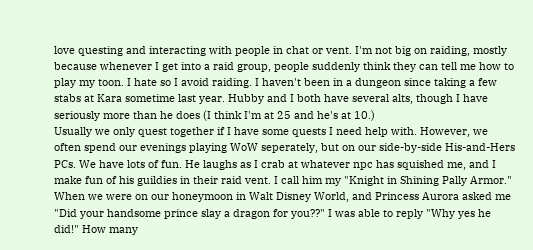love questing and interacting with people in chat or vent. I'm not big on raiding, mostly because whenever I get into a raid group, people suddenly think they can tell me how to play my toon. I hate so I avoid raiding. I haven't been in a dungeon since taking a few stabs at Kara sometime last year. Hubby and I both have several alts, though I have seriously more than he does (I think I'm at 25 and he's at 10.)
Usually we only quest together if I have some quests I need help with. However, we often spend our evenings playing WoW seperately, but on our side-by-side His-and-Hers PCs. We have lots of fun. He laughs as I crab at whatever npc has squished me, and I make fun of his guildies in their raid vent. I call him my "Knight in Shining Pally Armor." When we were on our honeymoon in Walt Disney World, and Princess Aurora asked me "Did your handsome prince slay a dragon for you??" I was able to reply "Why yes he did!" How many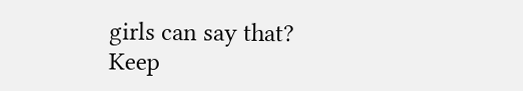girls can say that?
Keep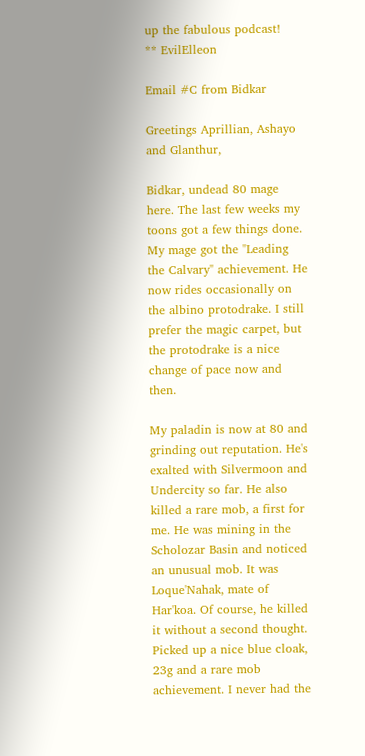up the fabulous podcast!
** EvilElleon

Email #C from Bidkar

Greetings Aprillian, Ashayo and Glanthur,

Bidkar, undead 80 mage here. The last few weeks my toons got a few things done. My mage got the "Leading the Calvary" achievement. He now rides occasionally on the albino protodrake. I still prefer the magic carpet, but the protodrake is a nice change of pace now and then.

My paladin is now at 80 and grinding out reputation. He's exalted with Silvermoon and Undercity so far. He also killed a rare mob, a first for me. He was mining in the Scholozar Basin and noticed an unusual mob. It was Loque'Nahak, mate of Har'koa. Of course, he killed it without a second thought. Picked up a nice blue cloak, 23g and a rare mob achievement. I never had the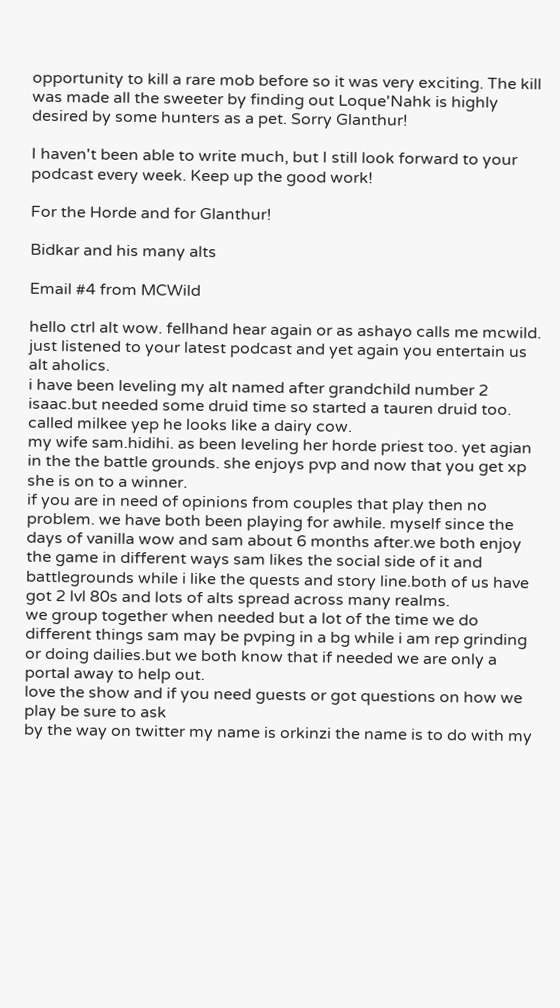opportunity to kill a rare mob before so it was very exciting. The kill was made all the sweeter by finding out Loque'Nahk is highly desired by some hunters as a pet. Sorry Glanthur!

I haven't been able to write much, but I still look forward to your podcast every week. Keep up the good work!

For the Horde and for Glanthur!

Bidkar and his many alts

Email #4 from MCWild

hello ctrl alt wow. fellhand hear again or as ashayo calls me mcwild.
just listened to your latest podcast and yet again you entertain us alt aholics.
i have been leveling my alt named after grandchild number 2 isaac.but needed some druid time so started a tauren druid too. called milkee yep he looks like a dairy cow.
my wife sam.hidihi. as been leveling her horde priest too. yet agian in the the battle grounds. she enjoys pvp and now that you get xp she is on to a winner.
if you are in need of opinions from couples that play then no problem. we have both been playing for awhile. myself since the days of vanilla wow and sam about 6 months after.we both enjoy the game in different ways sam likes the social side of it and battlegrounds while i like the quests and story line.both of us have got 2 lvl 80s and lots of alts spread across many realms.
we group together when needed but a lot of the time we do different things sam may be pvping in a bg while i am rep grinding or doing dailies.but we both know that if needed we are only a portal away to help out.
love the show and if you need guests or got questions on how we play be sure to ask
by the way on twitter my name is orkinzi the name is to do with my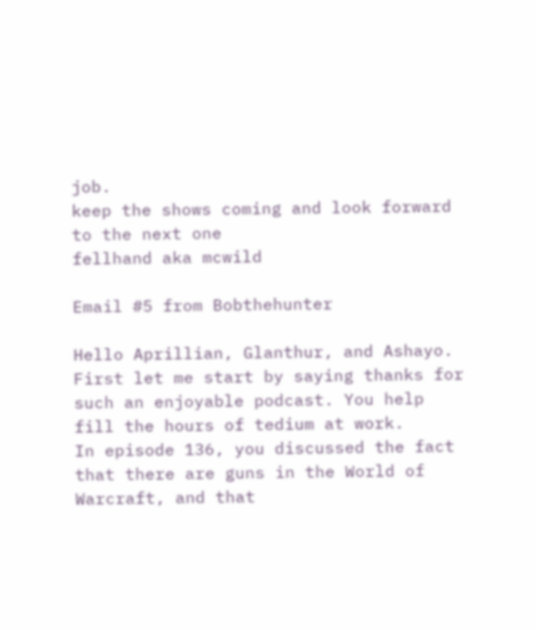job.
keep the shows coming and look forward to the next one
fellhand aka mcwild

Email #5 from Bobthehunter

Hello Aprillian, Glanthur, and Ashayo.
First let me start by saying thanks for such an enjoyable podcast. You help fill the hours of tedium at work.
In episode 136, you discussed the fact that there are guns in the World of Warcraft, and that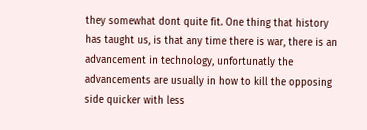they somewhat dont quite fit. One thing that history has taught us, is that any time there is war, there is an advancement in technology, unfortunatly the advancements are usually in how to kill the opposing side quicker with less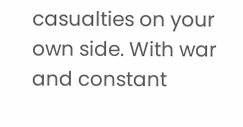casualties on your own side. With war and constant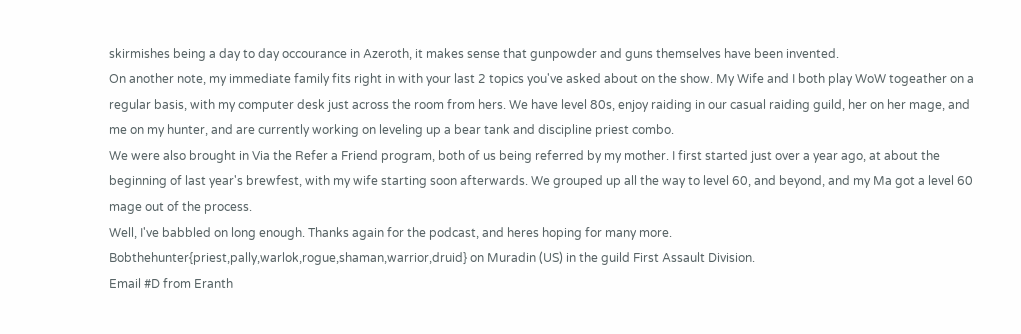skirmishes being a day to day occourance in Azeroth, it makes sense that gunpowder and guns themselves have been invented.
On another note, my immediate family fits right in with your last 2 topics you've asked about on the show. My Wife and I both play WoW togeather on a regular basis, with my computer desk just across the room from hers. We have level 80s, enjoy raiding in our casual raiding guild, her on her mage, and me on my hunter, and are currently working on leveling up a bear tank and discipline priest combo.
We were also brought in Via the Refer a Friend program, both of us being referred by my mother. I first started just over a year ago, at about the beginning of last year's brewfest, with my wife starting soon afterwards. We grouped up all the way to level 60, and beyond, and my Ma got a level 60 mage out of the process.
Well, I've babbled on long enough. Thanks again for the podcast, and heres hoping for many more.
Bobthehunter{priest,pally,warlok,rogue,shaman,warrior,druid} on Muradin (US) in the guild First Assault Division.
Email #D from Eranth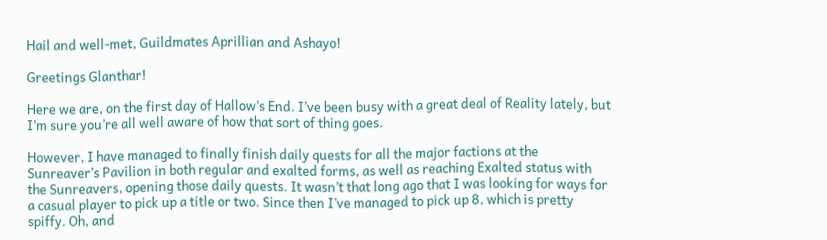Hail and well-met, Guildmates Aprillian and Ashayo!

Greetings Glanthar!

Here we are, on the first day of Hallow’s End. I’ve been busy with a great deal of Reality lately, but I’m sure you’re all well aware of how that sort of thing goes.

However, I have managed to finally finish daily quests for all the major factions at the Sunreaver’s Pavilion in both regular and exalted forms, as well as reaching Exalted status with the Sunreavers, opening those daily quests. It wasn’t that long ago that I was looking for ways for a casual player to pick up a title or two. Since then I’ve managed to pick up 8, which is pretty spiffy. Oh, and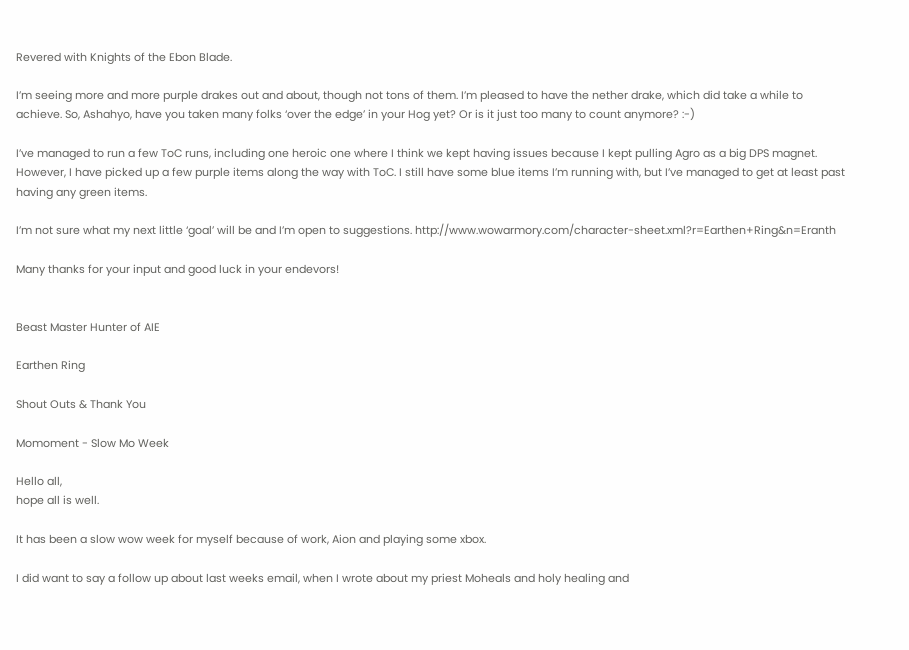Revered with Knights of the Ebon Blade.

I’m seeing more and more purple drakes out and about, though not tons of them. I’m pleased to have the nether drake, which did take a while to achieve. So, Ashahyo, have you taken many folks ‘over the edge’ in your Hog yet? Or is it just too many to count anymore? :-)

I’ve managed to run a few ToC runs, including one heroic one where I think we kept having issues because I kept pulling Agro as a big DPS magnet. However, I have picked up a few purple items along the way with ToC. I still have some blue items I’m running with, but I’ve managed to get at least past having any green items.

I’m not sure what my next little ‘goal’ will be and I’m open to suggestions. http://www.wowarmory.com/character-sheet.xml?r=Earthen+Ring&n=Eranth

Many thanks for your input and good luck in your endevors!


Beast Master Hunter of AIE

Earthen Ring

Shout Outs & Thank You

Momoment - Slow Mo Week

Hello all,
hope all is well.

It has been a slow wow week for myself because of work, Aion and playing some xbox.

I did want to say a follow up about last weeks email, when I wrote about my priest Moheals and holy healing and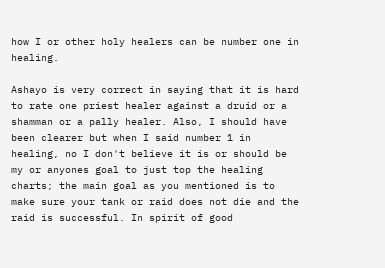how I or other holy healers can be number one in healing.

Ashayo is very correct in saying that it is hard to rate one priest healer against a druid or a shamman or a pally healer. Also, I should have been clearer but when I said number 1 in healing, no I don't believe it is or should be my or anyones goal to just top the healing charts; the main goal as you mentioned is to make sure your tank or raid does not die and the raid is successful. In spirit of good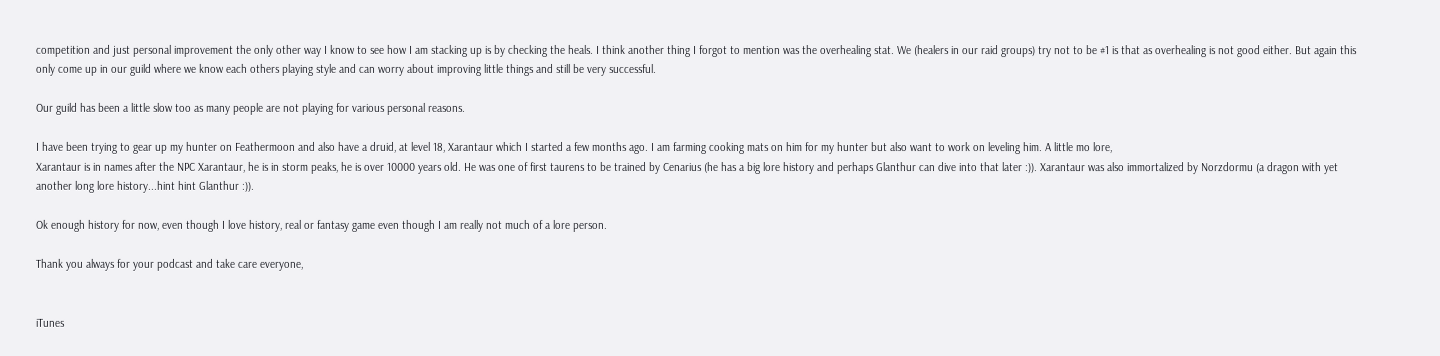competition and just personal improvement the only other way I know to see how I am stacking up is by checking the heals. I think another thing I forgot to mention was the overhealing stat. We (healers in our raid groups) try not to be #1 is that as overhealing is not good either. But again this only come up in our guild where we know each others playing style and can worry about improving little things and still be very successful.

Our guild has been a little slow too as many people are not playing for various personal reasons.

I have been trying to gear up my hunter on Feathermoon and also have a druid, at level 18, Xarantaur which I started a few months ago. I am farming cooking mats on him for my hunter but also want to work on leveling him. A little mo lore,
Xarantaur is in names after the NPC Xarantaur, he is in storm peaks, he is over 10000 years old. He was one of first taurens to be trained by Cenarius (he has a big lore history and perhaps Glanthur can dive into that later :)). Xarantaur was also immortalized by Norzdormu (a dragon with yet another long lore history...hint hint Glanthur :)).

Ok enough history for now, even though I love history, real or fantasy game even though I am really not much of a lore person.

Thank you always for your podcast and take care everyone,


iTunes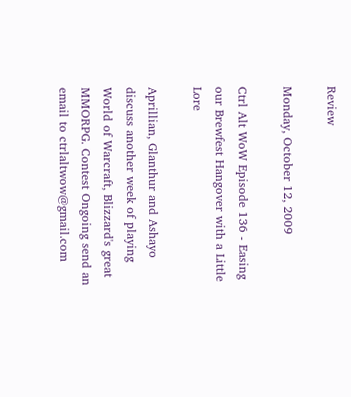Review

Monday, October 12, 2009

Ctrl Alt WoW Episode 136 - Easing our Brewfest Hangover with a Little Lore

Aprillian, Glanthur and Ashayo discuss another week of playing World of Warcraft, Blizzard's great MMORPG. Contest Ongoing send an email to ctrlaltwow@gmail.com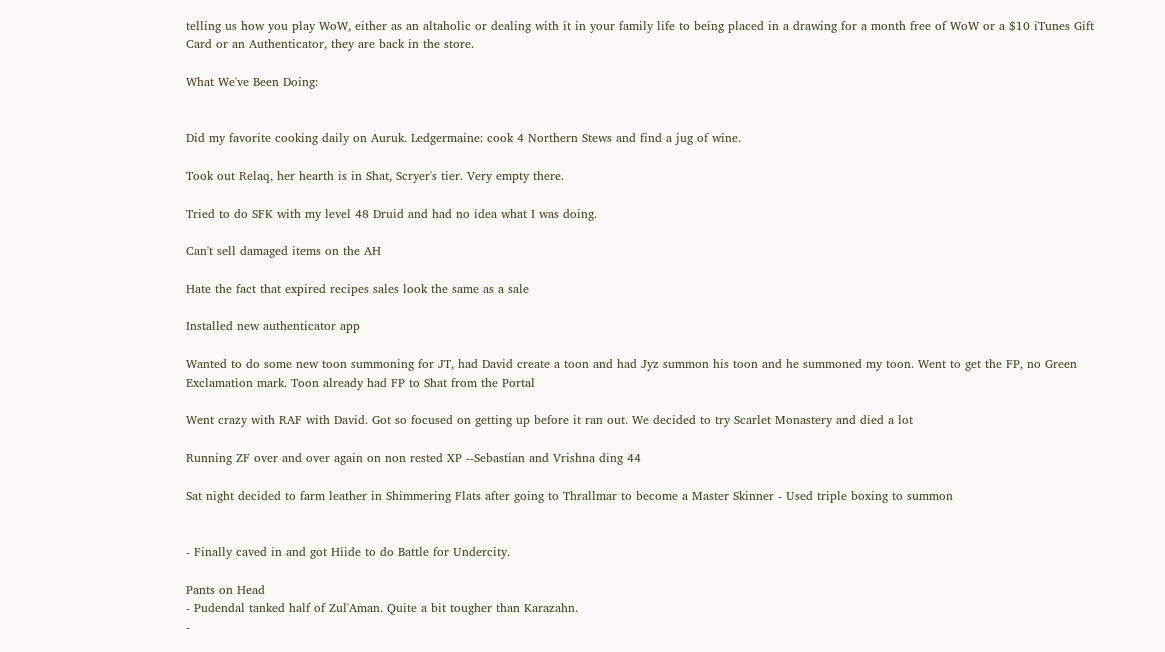telling us how you play WoW, either as an altaholic or dealing with it in your family life to being placed in a drawing for a month free of WoW or a $10 iTunes Gift Card or an Authenticator, they are back in the store.

What We've Been Doing:


Did my favorite cooking daily on Auruk. Ledgermaine: cook 4 Northern Stews and find a jug of wine.

Took out Relaq, her hearth is in Shat, Scryer's tier. Very empty there.

Tried to do SFK with my level 48 Druid and had no idea what I was doing.

Can't sell damaged items on the AH

Hate the fact that expired recipes sales look the same as a sale

Installed new authenticator app

Wanted to do some new toon summoning for JT, had David create a toon and had Jyz summon his toon and he summoned my toon. Went to get the FP, no Green Exclamation mark. Toon already had FP to Shat from the Portal

Went crazy with RAF with David. Got so focused on getting up before it ran out. We decided to try Scarlet Monastery and died a lot

Running ZF over and over again on non rested XP --Sebastian and Vrishna ding 44

Sat night decided to farm leather in Shimmering Flats after going to Thrallmar to become a Master Skinner - Used triple boxing to summon


- Finally caved in and got Hiide to do Battle for Undercity.

Pants on Head
- Pudendal tanked half of Zul'Aman. Quite a bit tougher than Karazahn.
-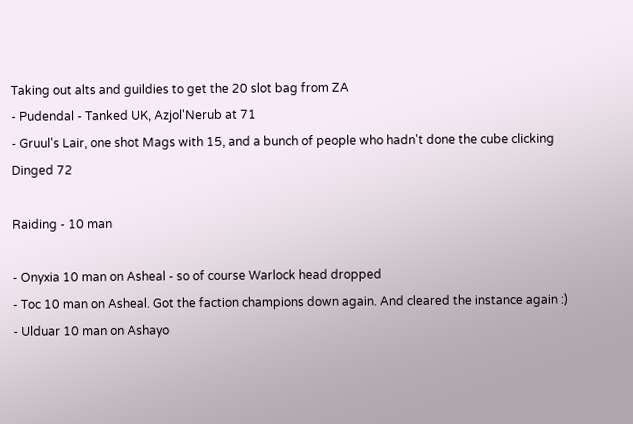Taking out alts and guildies to get the 20 slot bag from ZA
- Pudendal - Tanked UK, Azjol'Nerub at 71
- Gruul's Lair, one shot Mags with 15, and a bunch of people who hadn't done the cube clicking
Dinged 72

Raiding - 10 man

- Onyxia 10 man on Asheal - so of course Warlock head dropped
- Toc 10 man on Asheal. Got the faction champions down again. And cleared the instance again :)
- Ulduar 10 man on Ashayo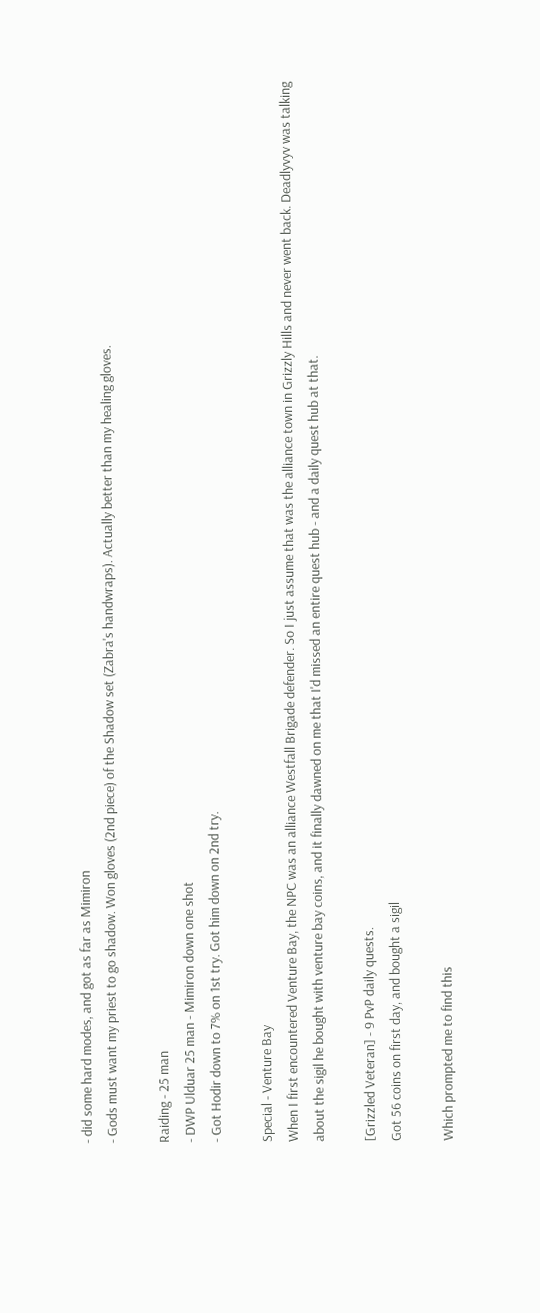- did some hard modes, and got as far as Mimiron
- Gods must want my priest to go shadow. Won gloves (2nd piece) of the Shadow set (Zabra's handwraps). Actually better than my healing gloves.

Raiding - 25 man
- DWP Ulduar 25 man - Mimiron down one shot
- Got Hodir down to 7% on 1st try. Got him down on 2nd try.

Special - Venture Bay
When I first encountered Venture Bay, the NPC was an alliance Westfall Brigade defender. So I just assume that was the alliance town in Grizzly Hills and never went back. Deadlyvyv was talking about the sigil he bought with venture bay coins, and it finally dawned on me that I'd missed an entire quest hub - and a daily quest hub at that.

[Grizzled Veteran] - 9 PvP daily quests.
Got 56 coins on first day, and bought a sigil

Which prompted me to find this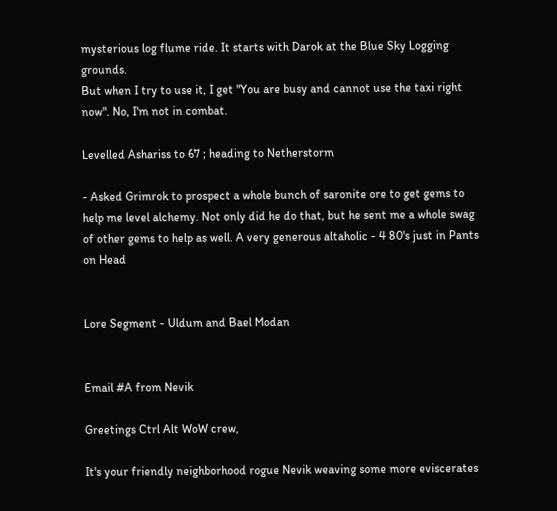mysterious log flume ride. It starts with Darok at the Blue Sky Logging grounds.
But when I try to use it, I get "You are busy and cannot use the taxi right now". No, I'm not in combat.

Levelled Ashariss to 67 ; heading to Netherstorm

- Asked Grimrok to prospect a whole bunch of saronite ore to get gems to help me level alchemy. Not only did he do that, but he sent me a whole swag of other gems to help as well. A very generous altaholic - 4 80's just in Pants on Head


Lore Segment - Uldum and Bael Modan


Email #A from Nevik

Greetings Ctrl Alt WoW crew,

It's your friendly neighborhood rogue Nevik weaving some more eviscerates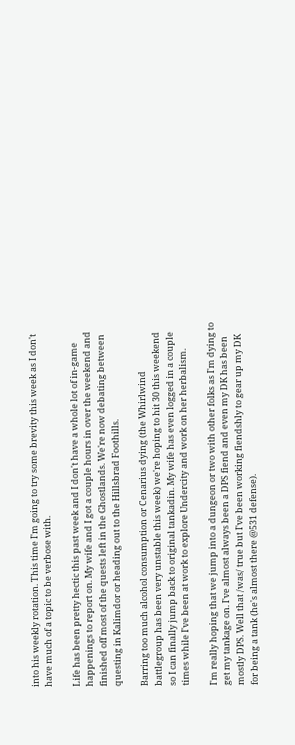into his weekly rotation. This time I'm going to try some brevity this week as I don't have much of a topic to be verbose with.

Life has been pretty hectic this past week and I don't have a whole lot of in-game happenings to report on. My wife and I got a couple hours in over the weekend and finished off most of the quests left in the Ghostlands. We're now debating between questing in Kalimdor or heading out to the Hillsbrad Foothills.

Barring too much alcohol consumption or Cenarius dying (the Whirlwind battlegroup has been very unstable this week) we're hoping to hit 30 this weekend so I can finally jump back to original tankadin. My wife has even logged in a couple times while I've been at work to explore Undercity and work on her herbalism.

I'm really hoping that we jump into a dungeon or two with other folks as I'm dying to get my tankage on. I've almost always been a DPS fiend and even my DK has been mostly DPS. Well that /was/ true but I've been working fiendshly to gear up my DK for being a tank (he's almost there @531 defense).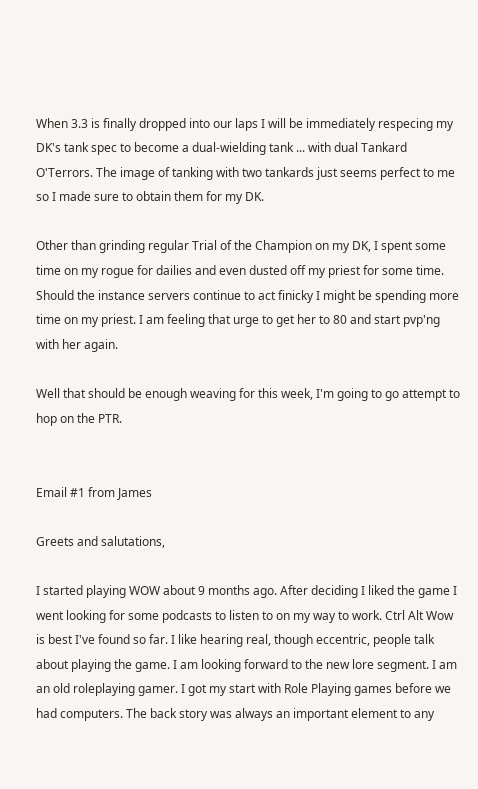When 3.3 is finally dropped into our laps I will be immediately respecing my DK's tank spec to become a dual-wielding tank ... with dual Tankard O'Terrors. The image of tanking with two tankards just seems perfect to me so I made sure to obtain them for my DK.

Other than grinding regular Trial of the Champion on my DK, I spent some time on my rogue for dailies and even dusted off my priest for some time. Should the instance servers continue to act finicky I might be spending more time on my priest. I am feeling that urge to get her to 80 and start pvp'ng with her again.

Well that should be enough weaving for this week, I'm going to go attempt to hop on the PTR.


Email #1 from James

Greets and salutations,

I started playing WOW about 9 months ago. After deciding I liked the game I went looking for some podcasts to listen to on my way to work. Ctrl Alt Wow is best I've found so far. I like hearing real, though eccentric, people talk about playing the game. I am looking forward to the new lore segment. I am an old roleplaying gamer. I got my start with Role Playing games before we had computers. The back story was always an important element to any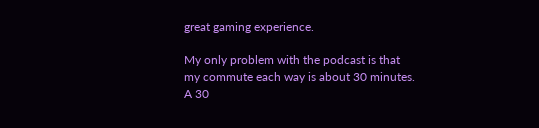great gaming experience.

My only problem with the podcast is that my commute each way is about 30 minutes. A 30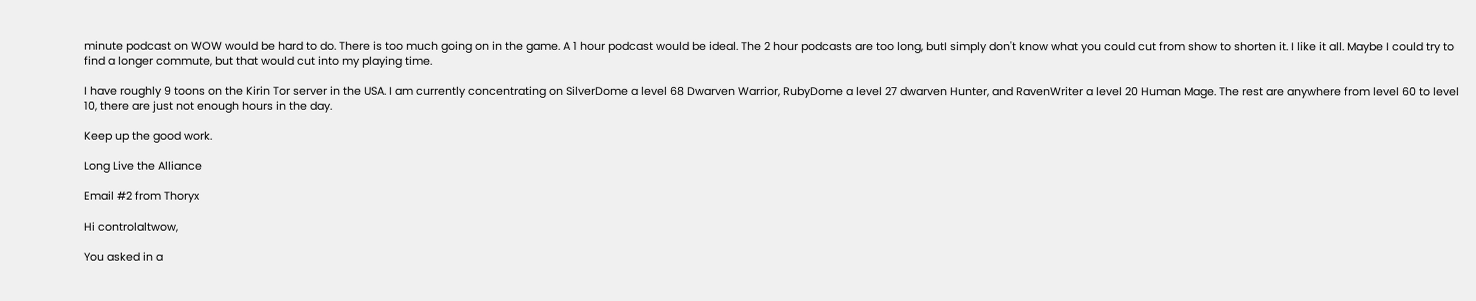minute podcast on WOW would be hard to do. There is too much going on in the game. A 1 hour podcast would be ideal. The 2 hour podcasts are too long, butI simply don't know what you could cut from show to shorten it. I like it all. Maybe I could try to find a longer commute, but that would cut into my playing time.

I have roughly 9 toons on the Kirin Tor server in the USA. I am currently concentrating on SilverDome a level 68 Dwarven Warrior, RubyDome a level 27 dwarven Hunter, and RavenWriter a level 20 Human Mage. The rest are anywhere from level 60 to level 10, there are just not enough hours in the day.

Keep up the good work.

Long Live the Alliance

Email #2 from Thoryx

Hi controlaltwow,

You asked in a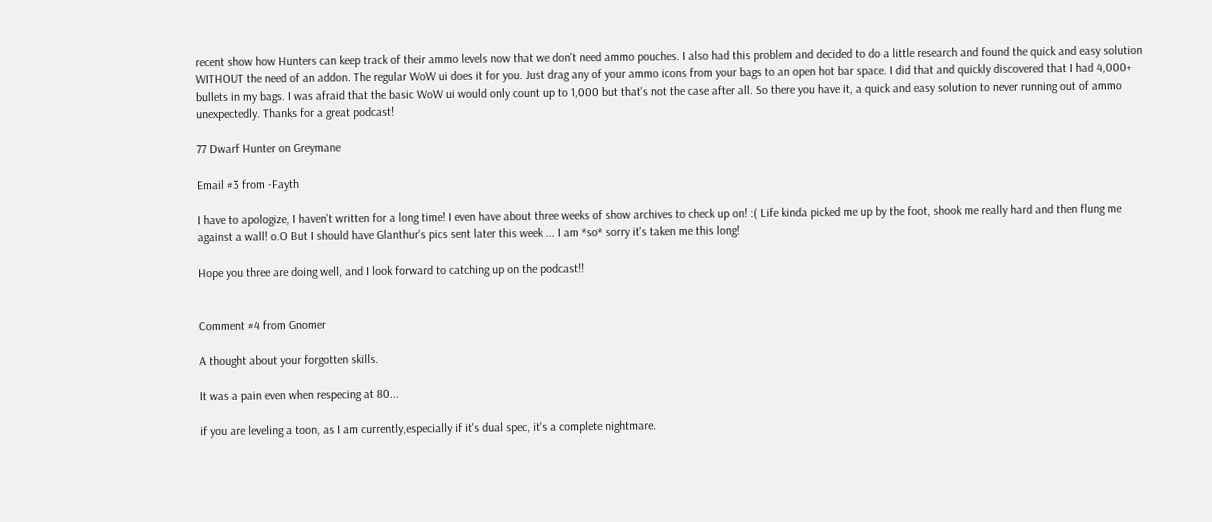recent show how Hunters can keep track of their ammo levels now that we don't need ammo pouches. I also had this problem and decided to do a little research and found the quick and easy solution WITHOUT the need of an addon. The regular WoW ui does it for you. Just drag any of your ammo icons from your bags to an open hot bar space. I did that and quickly discovered that I had 4,000+ bullets in my bags. I was afraid that the basic WoW ui would only count up to 1,000 but that's not the case after all. So there you have it, a quick and easy solution to never running out of ammo unexpectedly. Thanks for a great podcast!

77 Dwarf Hunter on Greymane

Email #3 from -Fayth

I have to apologize, I haven't written for a long time! I even have about three weeks of show archives to check up on! :( Life kinda picked me up by the foot, shook me really hard and then flung me against a wall! o.O But I should have Glanthur's pics sent later this week ... I am *so* sorry it's taken me this long!

Hope you three are doing well, and I look forward to catching up on the podcast!!


Comment #4 from Gnomer

A thought about your forgotten skills.

It was a pain even when respecing at 80...

if you are leveling a toon, as I am currently,especially if it's dual spec, it's a complete nightmare.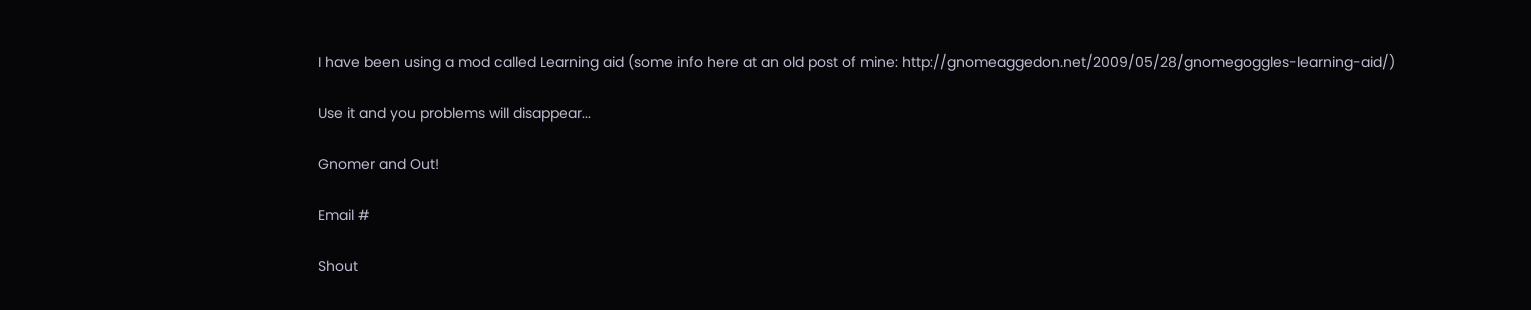I have been using a mod called Learning aid (some info here at an old post of mine: http://gnomeaggedon.net/2009/05/28/gnomegoggles-learning-aid/)

Use it and you problems will disappear...

Gnomer and Out!

Email #

Shout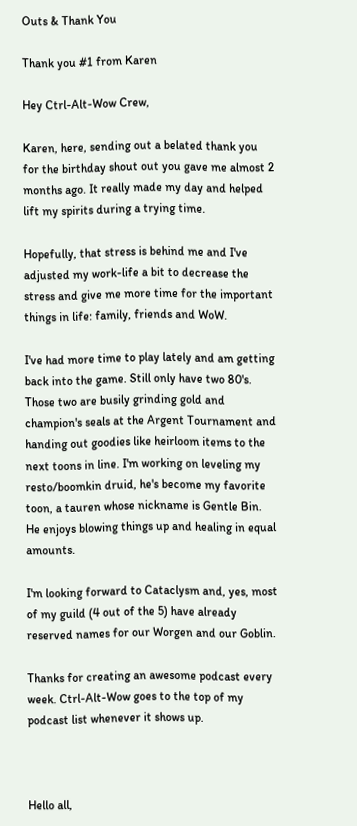Outs & Thank You

Thank you #1 from Karen

Hey Ctrl-Alt-Wow Crew,

Karen, here, sending out a belated thank you for the birthday shout out you gave me almost 2 months ago. It really made my day and helped lift my spirits during a trying time.

Hopefully, that stress is behind me and I've adjusted my work-life a bit to decrease the stress and give me more time for the important things in life: family, friends and WoW.

I've had more time to play lately and am getting back into the game. Still only have two 80's. Those two are busily grinding gold and champion's seals at the Argent Tournament and handing out goodies like heirloom items to the next toons in line. I'm working on leveling my resto/boomkin druid, he's become my favorite toon, a tauren whose nickname is Gentle Bin. He enjoys blowing things up and healing in equal amounts.

I'm looking forward to Cataclysm and, yes, most of my guild (4 out of the 5) have already reserved names for our Worgen and our Goblin.

Thanks for creating an awesome podcast every week. Ctrl-Alt-Wow goes to the top of my podcast list whenever it shows up.



Hello all,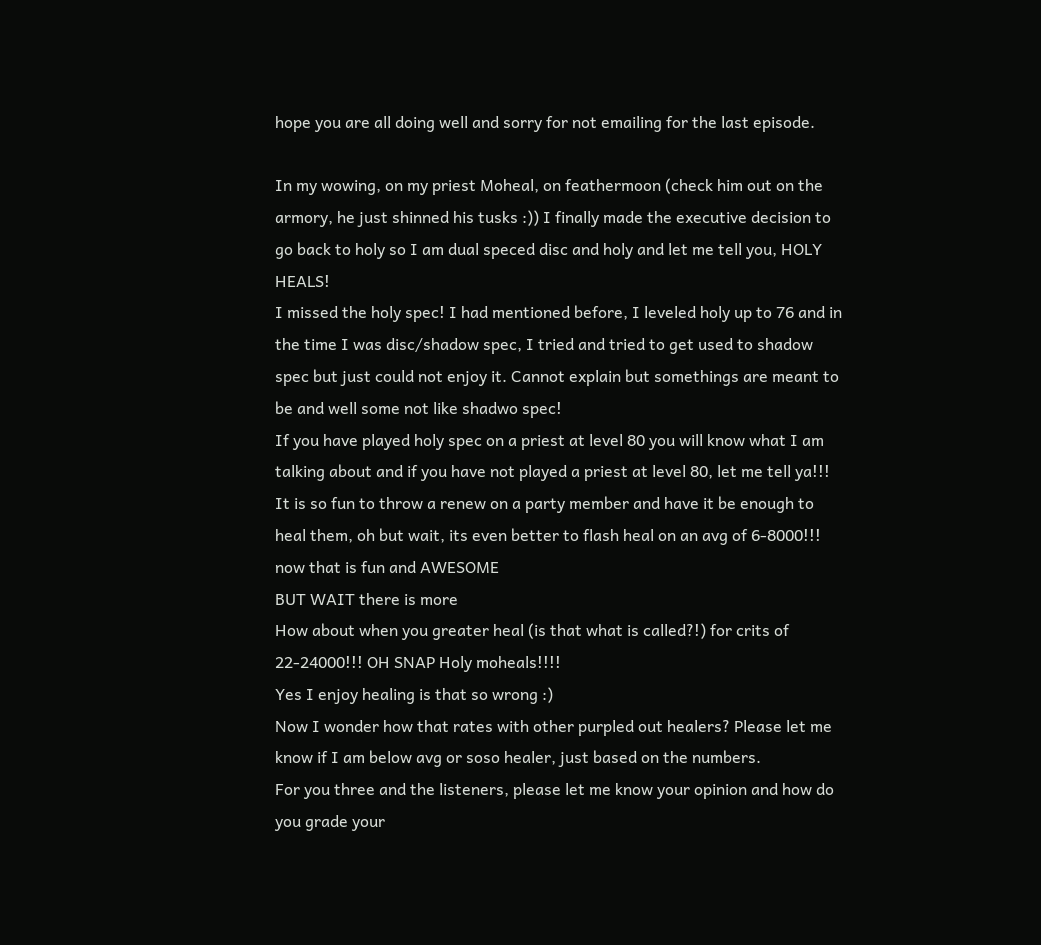hope you are all doing well and sorry for not emailing for the last episode.

In my wowing, on my priest Moheal, on feathermoon (check him out on the armory, he just shinned his tusks :)) I finally made the executive decision to go back to holy so I am dual speced disc and holy and let me tell you, HOLY HEALS!
I missed the holy spec! I had mentioned before, I leveled holy up to 76 and in the time I was disc/shadow spec, I tried and tried to get used to shadow spec but just could not enjoy it. Cannot explain but somethings are meant to be and well some not like shadwo spec!
If you have played holy spec on a priest at level 80 you will know what I am talking about and if you have not played a priest at level 80, let me tell ya!!! It is so fun to throw a renew on a party member and have it be enough to heal them, oh but wait, its even better to flash heal on an avg of 6-8000!!! now that is fun and AWESOME
BUT WAIT there is more
How about when you greater heal (is that what is called?!) for crits of 22-24000!!! OH SNAP Holy moheals!!!!
Yes I enjoy healing is that so wrong :)
Now I wonder how that rates with other purpled out healers? Please let me know if I am below avg or soso healer, just based on the numbers.
For you three and the listeners, please let me know your opinion and how do you grade your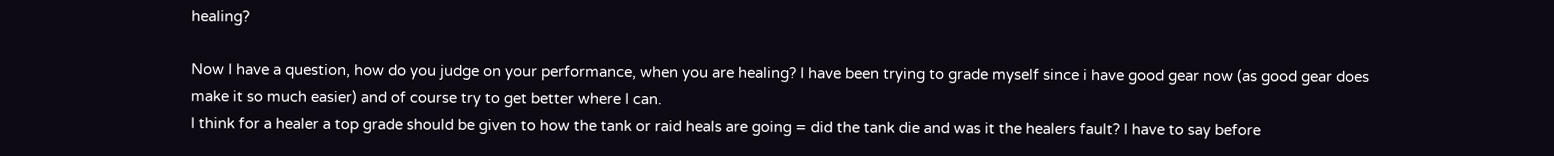healing?

Now I have a question, how do you judge on your performance, when you are healing? I have been trying to grade myself since i have good gear now (as good gear does make it so much easier) and of course try to get better where I can.
I think for a healer a top grade should be given to how the tank or raid heals are going = did the tank die and was it the healers fault? I have to say before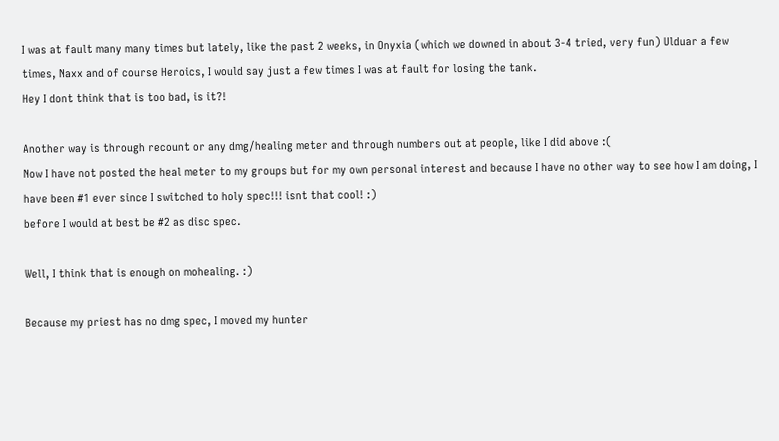I was at fault many many times but lately, like the past 2 weeks, in Onyxia (which we downed in about 3-4 tried, very fun) Ulduar a few times, Naxx and of course Heroics, I would say just a few times I was at fault for losing the tank.
Hey I dont think that is too bad, is it?!

Another way is through recount or any dmg/healing meter and through numbers out at people, like I did above :(
Now I have not posted the heal meter to my groups but for my own personal interest and because I have no other way to see how I am doing, I have been #1 ever since I switched to holy spec!!! isnt that cool! :)
before I would at best be #2 as disc spec.

Well, I think that is enough on mohealing. :)

Because my priest has no dmg spec, I moved my hunter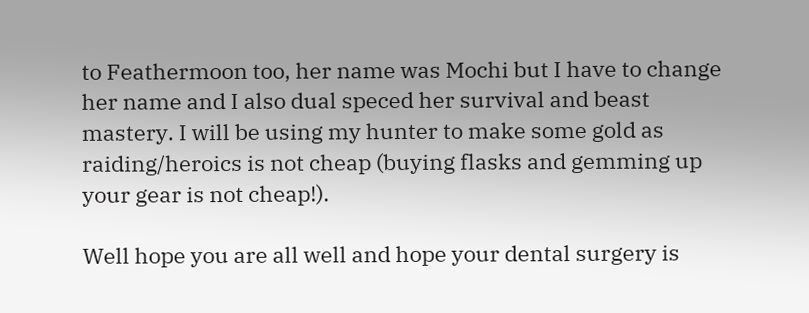to Feathermoon too, her name was Mochi but I have to change her name and I also dual speced her survival and beast mastery. I will be using my hunter to make some gold as raiding/heroics is not cheap (buying flasks and gemming up your gear is not cheap!).

Well hope you are all well and hope your dental surgery is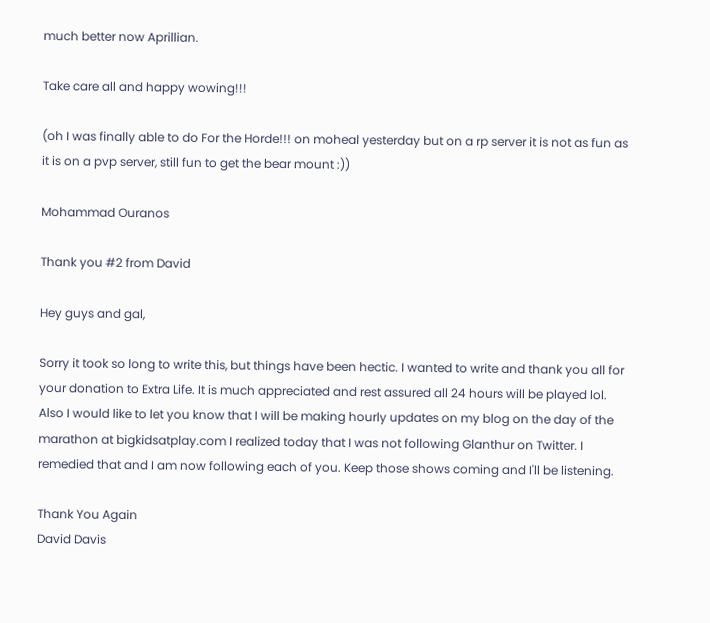much better now Aprillian.

Take care all and happy wowing!!!

(oh I was finally able to do For the Horde!!! on moheal yesterday but on a rp server it is not as fun as it is on a pvp server, still fun to get the bear mount :))

Mohammad Ouranos

Thank you #2 from David

Hey guys and gal,

Sorry it took so long to write this, but things have been hectic. I wanted to write and thank you all for your donation to Extra Life. It is much appreciated and rest assured all 24 hours will be played lol. Also I would like to let you know that I will be making hourly updates on my blog on the day of the marathon at bigkidsatplay.com I realized today that I was not following Glanthur on Twitter. I remedied that and I am now following each of you. Keep those shows coming and I'll be listening.

Thank You Again
David Davis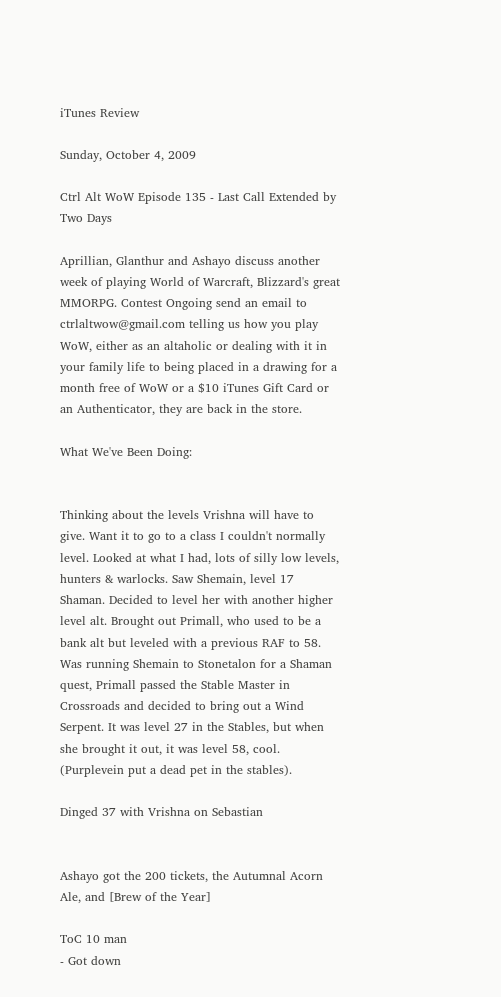iTunes Review

Sunday, October 4, 2009

Ctrl Alt WoW Episode 135 - Last Call Extended by Two Days

Aprillian, Glanthur and Ashayo discuss another week of playing World of Warcraft, Blizzard's great MMORPG. Contest Ongoing send an email to ctrlaltwow@gmail.com telling us how you play WoW, either as an altaholic or dealing with it in your family life to being placed in a drawing for a month free of WoW or a $10 iTunes Gift Card or an Authenticator, they are back in the store.

What We've Been Doing:


Thinking about the levels Vrishna will have to give. Want it to go to a class I couldn't normally level. Looked at what I had, lots of silly low levels, hunters & warlocks. Saw Shemain, level 17 Shaman. Decided to level her with another higher level alt. Brought out Primall, who used to be a bank alt but leveled with a previous RAF to 58. Was running Shemain to Stonetalon for a Shaman quest, Primall passed the Stable Master in Crossroads and decided to bring out a Wind Serpent. It was level 27 in the Stables, but when she brought it out, it was level 58, cool. (Purplevein put a dead pet in the stables).

Dinged 37 with Vrishna on Sebastian


Ashayo got the 200 tickets, the Autumnal Acorn Ale, and [Brew of the Year]

ToC 10 man
- Got down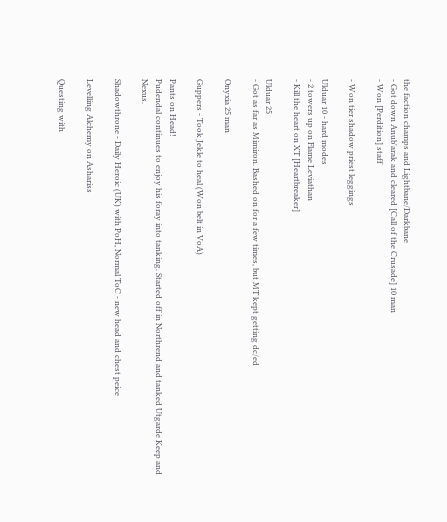the faction champs and Lightbane/Darkbane
- Got down Anub'arak and cleared [Call of the Crusade] 10 man
- Won [Perdition] staff

- Won tier shadow priest leggings

Ulduar 10 - hard modes
- 2 towers up on Flame Leviathan
- Kill the heart on XT [Heartbreaker]

Ulduar 25
- Got as far as Mimiron. Bashed on for a few times, but MT kept getting dc/ed

Onyxia 25 man

Guppers - Took Jekle to heal (Won belt in VoA)

Pants on Head!
Pudendal continues to enjoy his foray into tanking. Started off in Northrend and tanked Utgarde Keep and Nexus.

Shadowthrone - Daily Heroic (UK) with PoH, Normal ToC - new head and chest peice

Levelling Alchemy on Ashariss

Questing with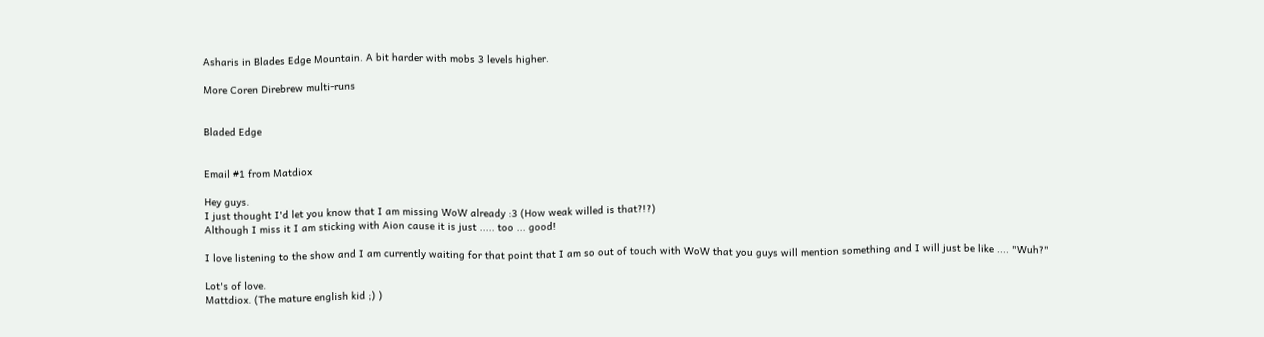Asharis in Blades Edge Mountain. A bit harder with mobs 3 levels higher.

More Coren Direbrew multi-runs


Bladed Edge


Email #1 from Matdiox

Hey guys.
I just thought I'd let you know that I am missing WoW already :3 (How weak willed is that?!?)
Although I miss it I am sticking with Aion cause it is just ..... too ... good!

I love listening to the show and I am currently waiting for that point that I am so out of touch with WoW that you guys will mention something and I will just be like .... "Wuh?"

Lot's of love.
Mattdiox. (The mature english kid ;) )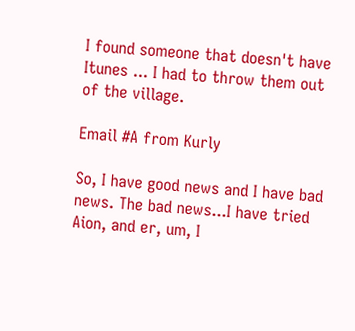I found someone that doesn't have Itunes ... I had to throw them out of the village.

Email #A from Kurly

So, I have good news and I have bad news. The bad news...I have tried Aion, and er, um, I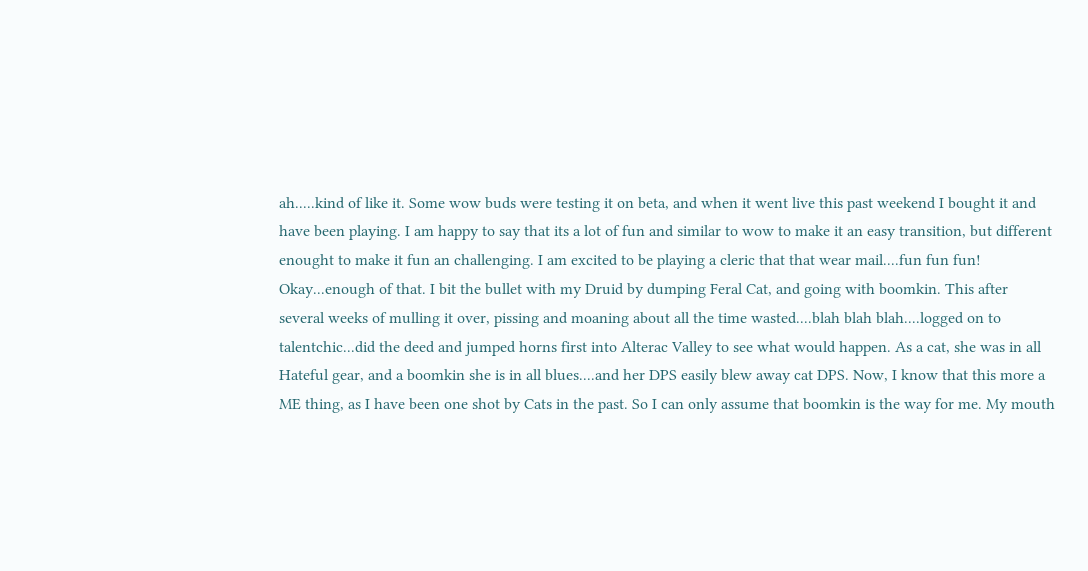ah.....kind of like it. Some wow buds were testing it on beta, and when it went live this past weekend I bought it and have been playing. I am happy to say that its a lot of fun and similar to wow to make it an easy transition, but different enought to make it fun an challenging. I am excited to be playing a cleric that that wear mail....fun fun fun!
Okay...enough of that. I bit the bullet with my Druid by dumping Feral Cat, and going with boomkin. This after several weeks of mulling it over, pissing and moaning about all the time wasted....blah blah blah....logged on to talentchic...did the deed and jumped horns first into Alterac Valley to see what would happen. As a cat, she was in all Hateful gear, and a boomkin she is in all blues....and her DPS easily blew away cat DPS. Now, I know that this more a ME thing, as I have been one shot by Cats in the past. So I can only assume that boomkin is the way for me. My mouth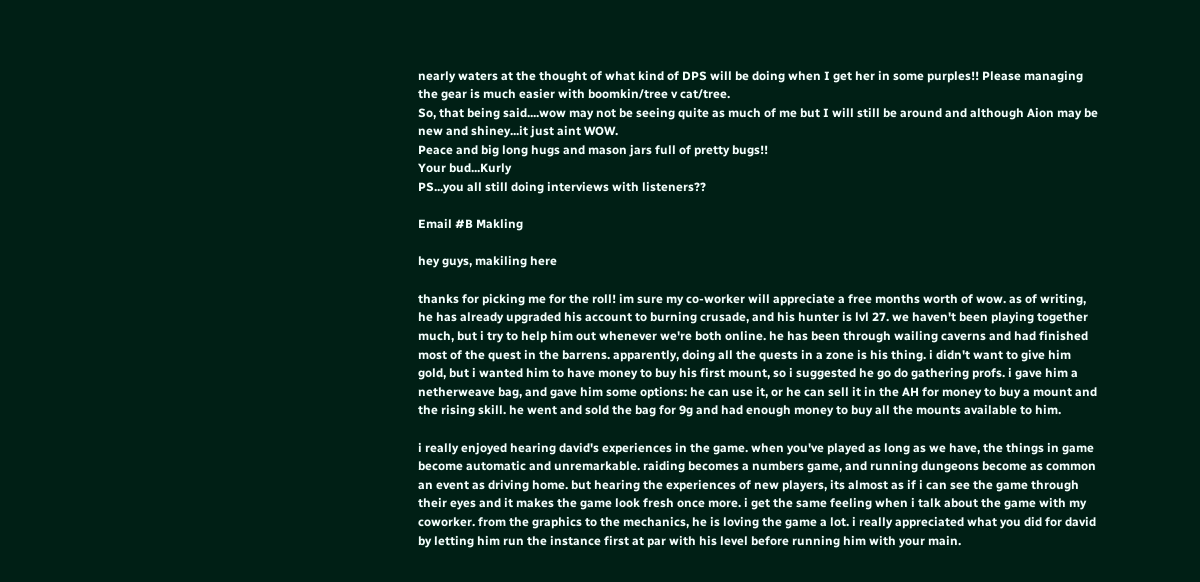nearly waters at the thought of what kind of DPS will be doing when I get her in some purples!! Please managing the gear is much easier with boomkin/tree v cat/tree.
So, that being said....wow may not be seeing quite as much of me but I will still be around and although Aion may be new and shiney...it just aint WOW.
Peace and big long hugs and mason jars full of pretty bugs!!
Your bud...Kurly
PS...you all still doing interviews with listeners??

Email #B Makling

hey guys, makiling here

thanks for picking me for the roll! im sure my co-worker will appreciate a free months worth of wow. as of writing, he has already upgraded his account to burning crusade, and his hunter is lvl 27. we haven't been playing together much, but i try to help him out whenever we're both online. he has been through wailing caverns and had finished most of the quest in the barrens. apparently, doing all the quests in a zone is his thing. i didn't want to give him gold, but i wanted him to have money to buy his first mount, so i suggested he go do gathering profs. i gave him a netherweave bag, and gave him some options: he can use it, or he can sell it in the AH for money to buy a mount and the rising skill. he went and sold the bag for 9g and had enough money to buy all the mounts available to him.

i really enjoyed hearing david's experiences in the game. when you've played as long as we have, the things in game become automatic and unremarkable. raiding becomes a numbers game, and running dungeons become as common an event as driving home. but hearing the experiences of new players, its almost as if i can see the game through their eyes and it makes the game look fresh once more. i get the same feeling when i talk about the game with my coworker. from the graphics to the mechanics, he is loving the game a lot. i really appreciated what you did for david by letting him run the instance first at par with his level before running him with your main.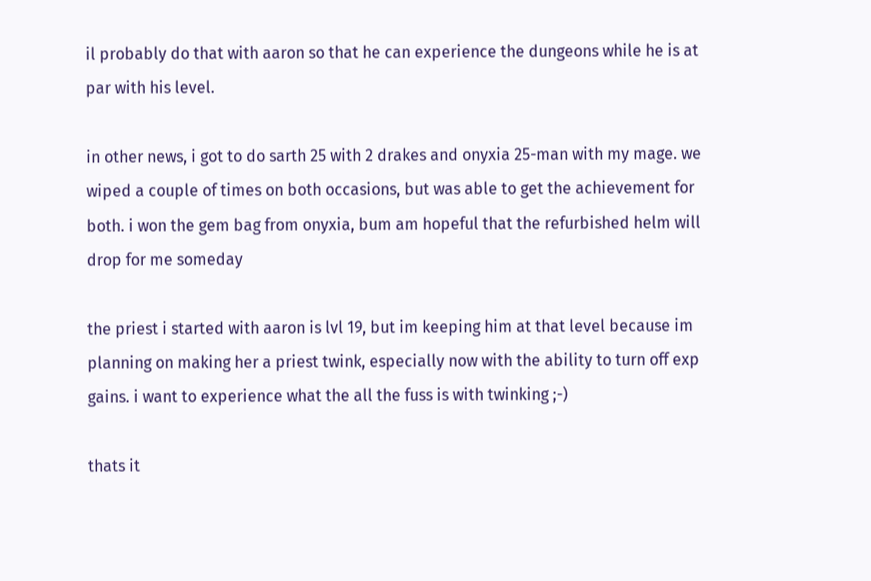il probably do that with aaron so that he can experience the dungeons while he is at par with his level.

in other news, i got to do sarth 25 with 2 drakes and onyxia 25-man with my mage. we wiped a couple of times on both occasions, but was able to get the achievement for both. i won the gem bag from onyxia, bum am hopeful that the refurbished helm will drop for me someday

the priest i started with aaron is lvl 19, but im keeping him at that level because im planning on making her a priest twink, especially now with the ability to turn off exp gains. i want to experience what the all the fuss is with twinking ;-)

thats it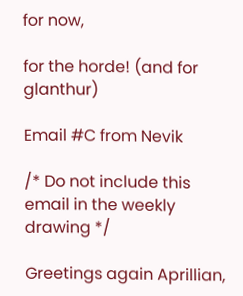for now,

for the horde! (and for glanthur)

Email #C from Nevik

/* Do not include this email in the weekly drawing */

Greetings again Aprillian,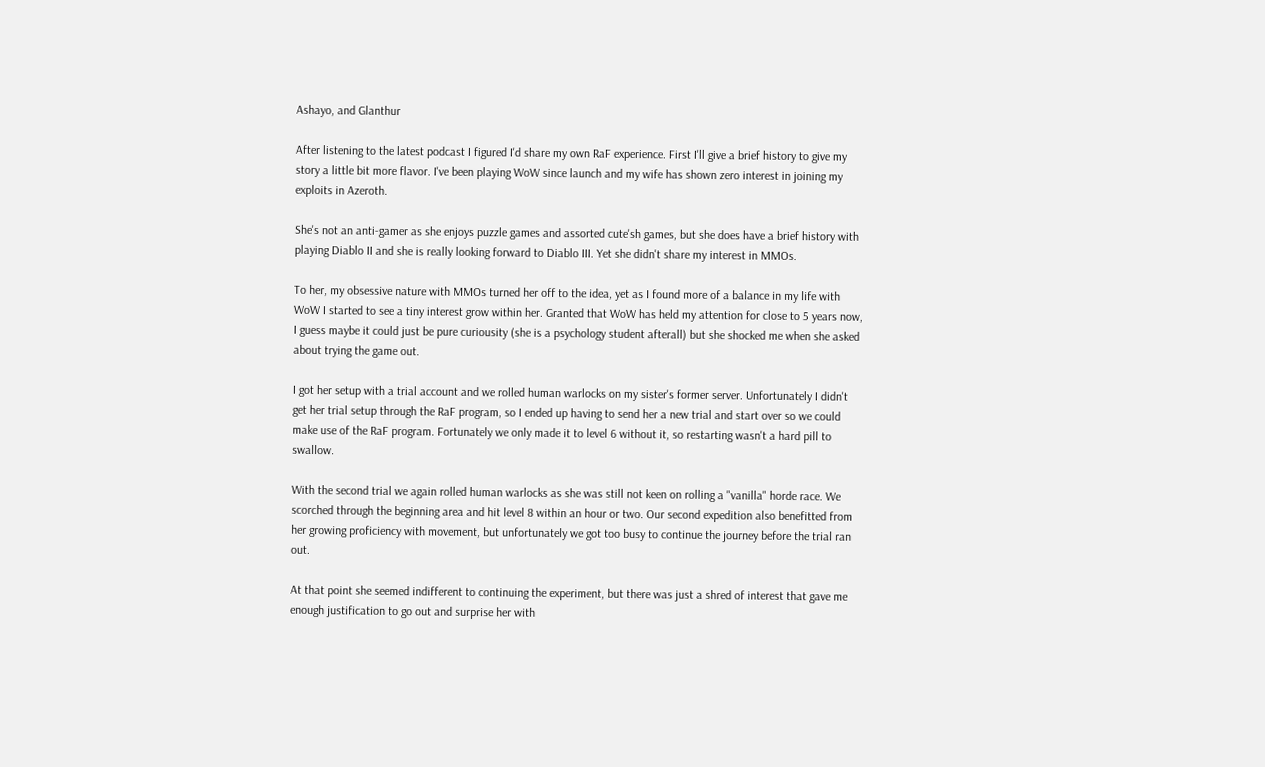Ashayo, and Glanthur

After listening to the latest podcast I figured I'd share my own RaF experience. First I'll give a brief history to give my story a little bit more flavor. I've been playing WoW since launch and my wife has shown zero interest in joining my exploits in Azeroth.

She's not an anti-gamer as she enjoys puzzle games and assorted cute'sh games, but she does have a brief history with playing Diablo II and she is really looking forward to Diablo III. Yet she didn't share my interest in MMOs.

To her, my obsessive nature with MMOs turned her off to the idea, yet as I found more of a balance in my life with WoW I started to see a tiny interest grow within her. Granted that WoW has held my attention for close to 5 years now, I guess maybe it could just be pure curiousity (she is a psychology student afterall) but she shocked me when she asked about trying the game out.

I got her setup with a trial account and we rolled human warlocks on my sister's former server. Unfortunately I didn't get her trial setup through the RaF program, so I ended up having to send her a new trial and start over so we could make use of the RaF program. Fortunately we only made it to level 6 without it, so restarting wasn't a hard pill to swallow.

With the second trial we again rolled human warlocks as she was still not keen on rolling a "vanilla" horde race. We scorched through the beginning area and hit level 8 within an hour or two. Our second expedition also benefitted from her growing proficiency with movement, but unfortunately we got too busy to continue the journey before the trial ran out.

At that point she seemed indifferent to continuing the experiment, but there was just a shred of interest that gave me enough justification to go out and surprise her with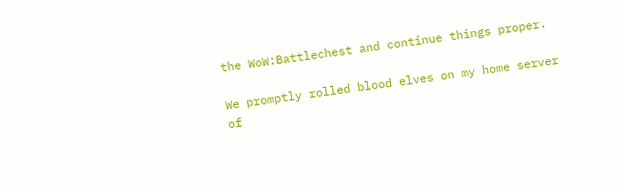the WoW:Battlechest and continue things proper.

We promptly rolled blood elves on my home server of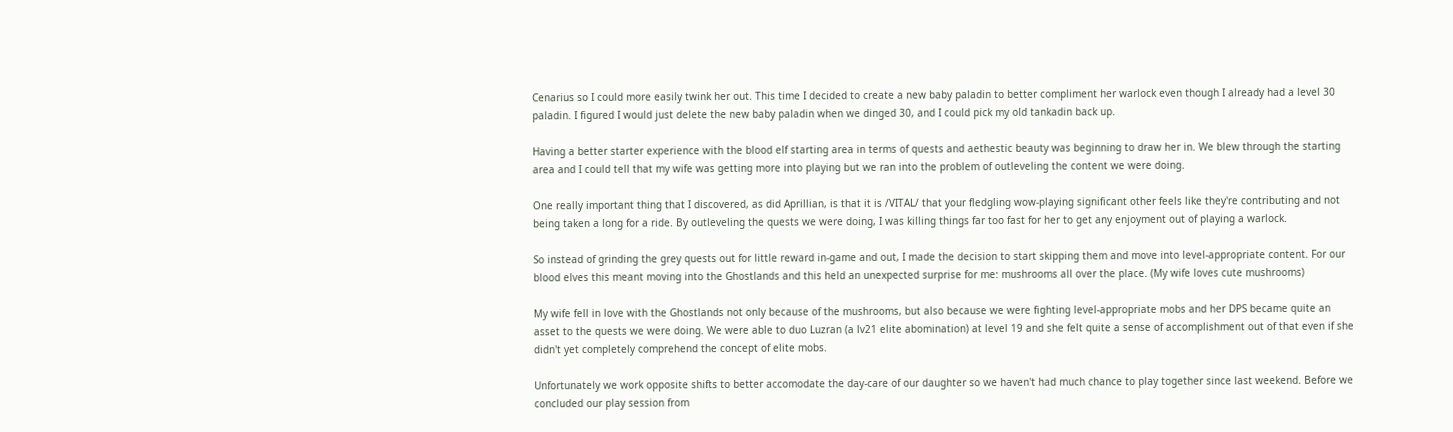Cenarius so I could more easily twink her out. This time I decided to create a new baby paladin to better compliment her warlock even though I already had a level 30 paladin. I figured I would just delete the new baby paladin when we dinged 30, and I could pick my old tankadin back up.

Having a better starter experience with the blood elf starting area in terms of quests and aethestic beauty was beginning to draw her in. We blew through the starting area and I could tell that my wife was getting more into playing but we ran into the problem of outleveling the content we were doing.

One really important thing that I discovered, as did Aprillian, is that it is /VITAL/ that your fledgling wow-playing significant other feels like they're contributing and not being taken a long for a ride. By outleveling the quests we were doing, I was killing things far too fast for her to get any enjoyment out of playing a warlock.

So instead of grinding the grey quests out for little reward in-game and out, I made the decision to start skipping them and move into level-appropriate content. For our blood elves this meant moving into the Ghostlands and this held an unexpected surprise for me: mushrooms all over the place. (My wife loves cute mushrooms)

My wife fell in love with the Ghostlands not only because of the mushrooms, but also because we were fighting level-appropriate mobs and her DPS became quite an asset to the quests we were doing. We were able to duo Luzran (a lv21 elite abomination) at level 19 and she felt quite a sense of accomplishment out of that even if she didn't yet completely comprehend the concept of elite mobs.

Unfortunately we work opposite shifts to better accomodate the day-care of our daughter so we haven't had much chance to play together since last weekend. Before we concluded our play session from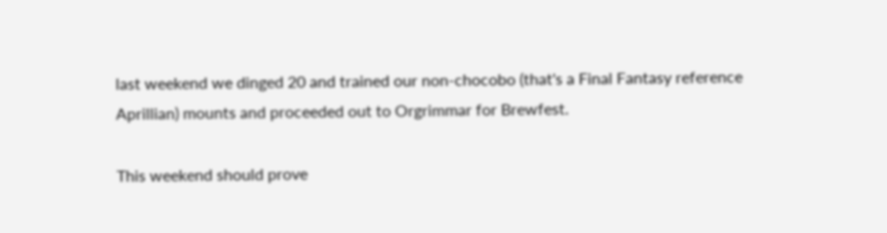last weekend we dinged 20 and trained our non-chocobo (that's a Final Fantasy reference Aprillian) mounts and proceeded out to Orgrimmar for Brewfest.

This weekend should prove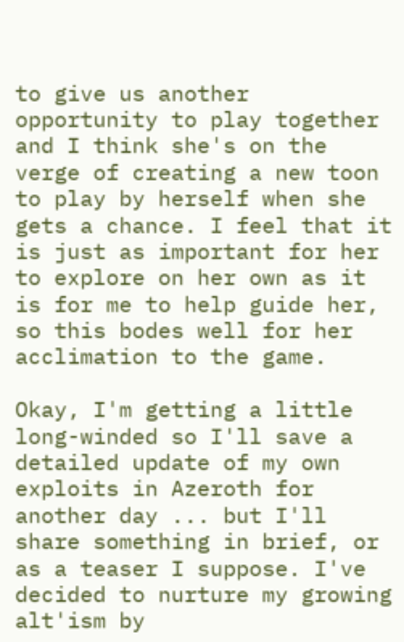to give us another opportunity to play together and I think she's on the verge of creating a new toon to play by herself when she gets a chance. I feel that it is just as important for her to explore on her own as it is for me to help guide her, so this bodes well for her acclimation to the game.

Okay, I'm getting a little long-winded so I'll save a detailed update of my own exploits in Azeroth for another day ... but I'll share something in brief, or as a teaser I suppose. I've decided to nurture my growing alt'ism by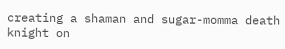creating a shaman and sugar-momma death knight on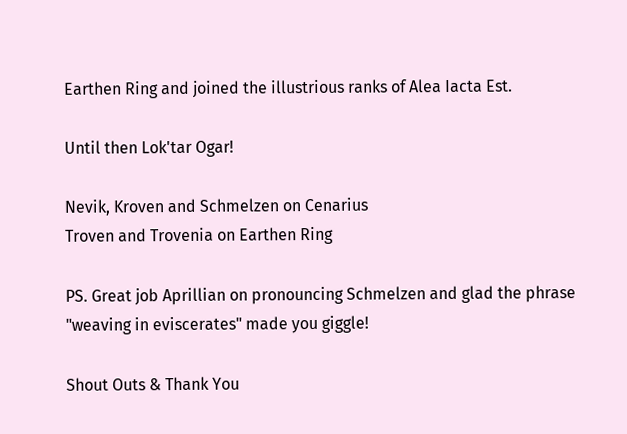Earthen Ring and joined the illustrious ranks of Alea Iacta Est.

Until then Lok'tar Ogar!

Nevik, Kroven and Schmelzen on Cenarius
Troven and Trovenia on Earthen Ring

PS. Great job Aprillian on pronouncing Schmelzen and glad the phrase "weaving in eviscerates" made you giggle!

Shout Outs & Thank You